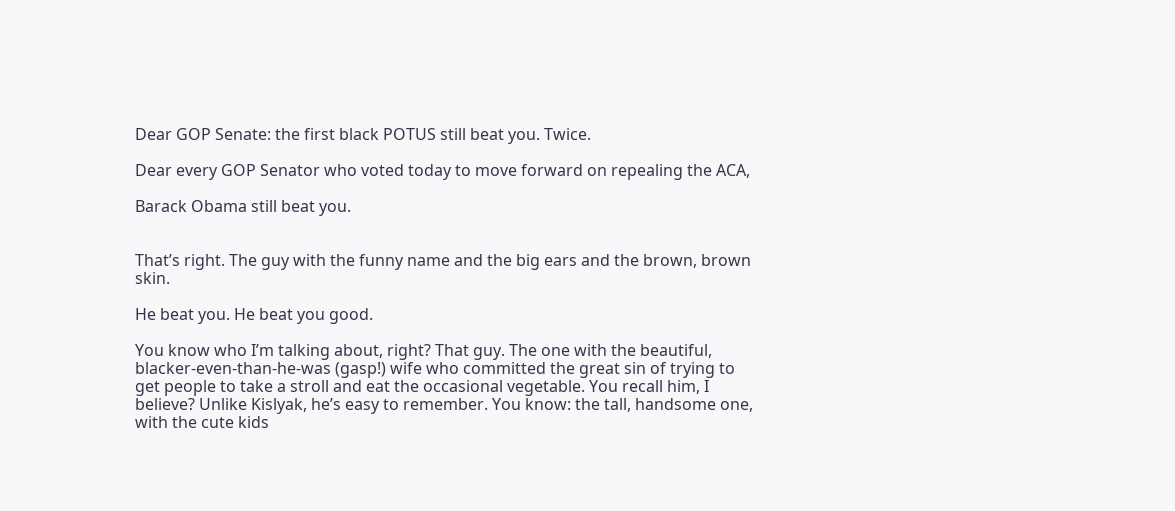Dear GOP Senate: the first black POTUS still beat you. Twice.

Dear every GOP Senator who voted today to move forward on repealing the ACA,

Barack Obama still beat you.


That’s right. The guy with the funny name and the big ears and the brown, brown skin.

He beat you. He beat you good.

You know who I’m talking about, right? That guy. The one with the beautiful, blacker-even-than-he-was (gasp!) wife who committed the great sin of trying to get people to take a stroll and eat the occasional vegetable. You recall him, I believe? Unlike Kislyak, he’s easy to remember. You know: the tall, handsome one, with the cute kids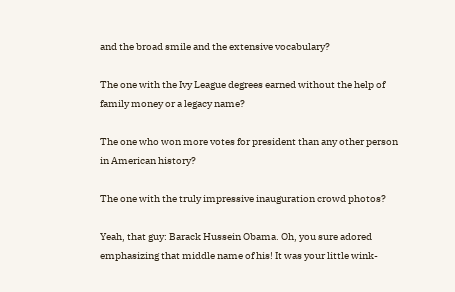and the broad smile and the extensive vocabulary?

The one with the Ivy League degrees earned without the help of family money or a legacy name?

The one who won more votes for president than any other person in American history?

The one with the truly impressive inauguration crowd photos?

Yeah, that guy: Barack Hussein Obama. Oh, you sure adored emphasizing that middle name of his! It was your little wink-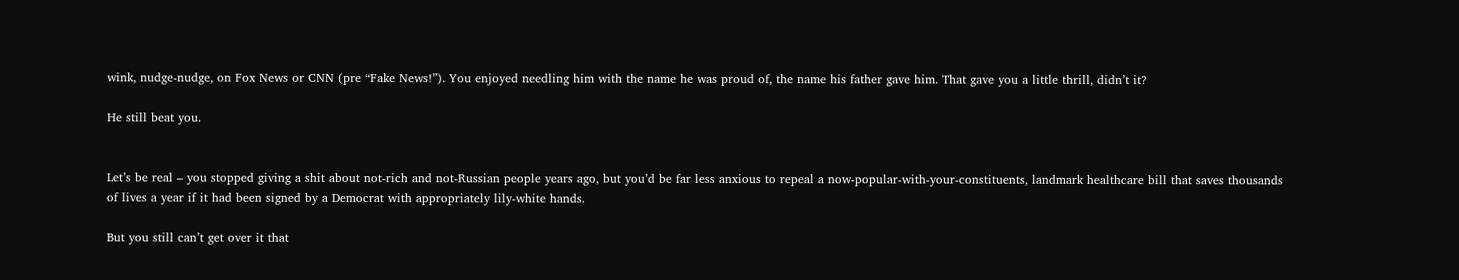wink, nudge-nudge, on Fox News or CNN (pre “Fake News!”). You enjoyed needling him with the name he was proud of, the name his father gave him. That gave you a little thrill, didn’t it?

He still beat you.


Let’s be real – you stopped giving a shit about not-rich and not-Russian people years ago, but you’d be far less anxious to repeal a now-popular-with-your-constituents, landmark healthcare bill that saves thousands of lives a year if it had been signed by a Democrat with appropriately lily-white hands.

But you still can’t get over it that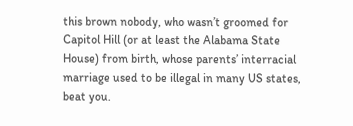this brown nobody, who wasn’t groomed for Capitol Hill (or at least the Alabama State House) from birth, whose parents’ interracial marriage used to be illegal in many US states, beat you.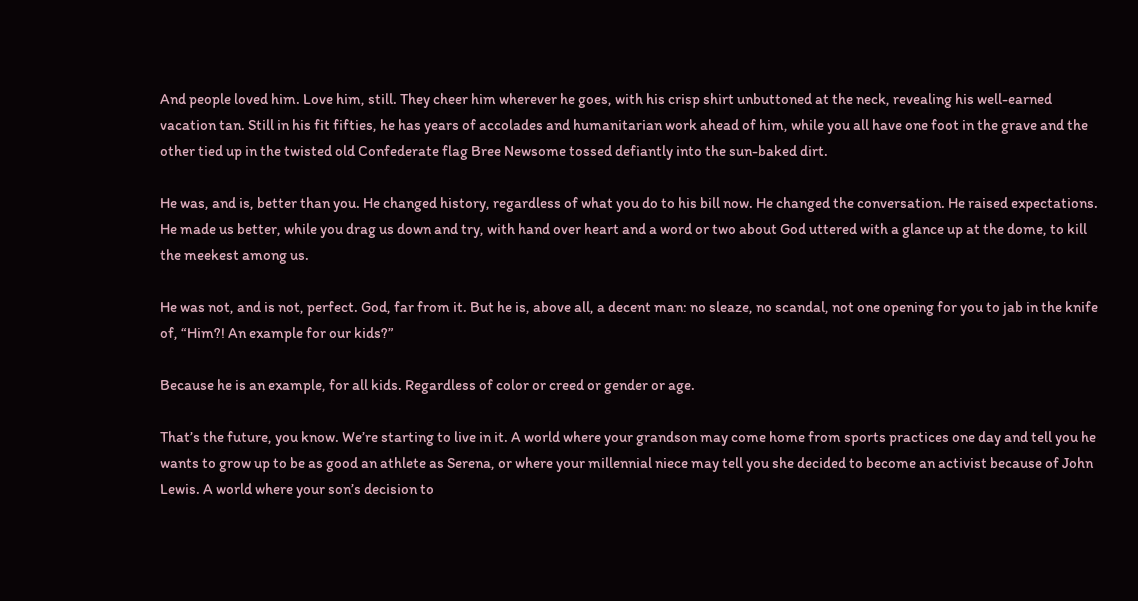And people loved him. Love him, still. They cheer him wherever he goes, with his crisp shirt unbuttoned at the neck, revealing his well-earned vacation tan. Still in his fit fifties, he has years of accolades and humanitarian work ahead of him, while you all have one foot in the grave and the other tied up in the twisted old Confederate flag Bree Newsome tossed defiantly into the sun-baked dirt.

He was, and is, better than you. He changed history, regardless of what you do to his bill now. He changed the conversation. He raised expectations. He made us better, while you drag us down and try, with hand over heart and a word or two about God uttered with a glance up at the dome, to kill the meekest among us.

He was not, and is not, perfect. God, far from it. But he is, above all, a decent man: no sleaze, no scandal, not one opening for you to jab in the knife of, “Him?! An example for our kids?”

Because he is an example, for all kids. Regardless of color or creed or gender or age.

That’s the future, you know. We’re starting to live in it. A world where your grandson may come home from sports practices one day and tell you he wants to grow up to be as good an athlete as Serena, or where your millennial niece may tell you she decided to become an activist because of John Lewis. A world where your son’s decision to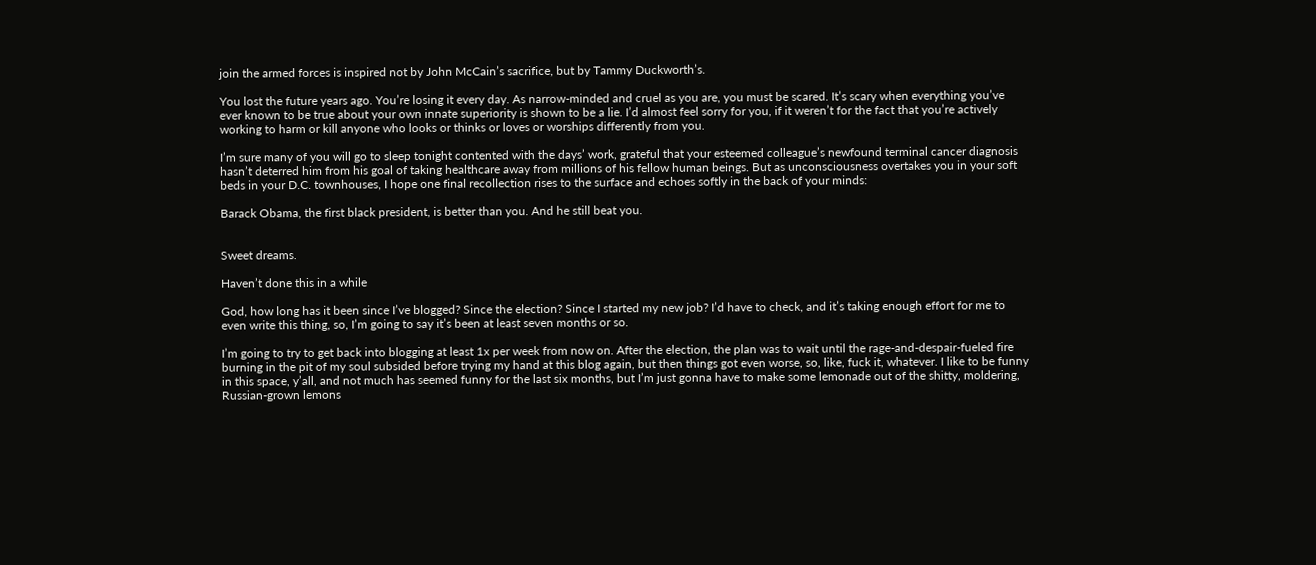join the armed forces is inspired not by John McCain’s sacrifice, but by Tammy Duckworth’s.

You lost the future years ago. You’re losing it every day. As narrow-minded and cruel as you are, you must be scared. It’s scary when everything you’ve ever known to be true about your own innate superiority is shown to be a lie. I’d almost feel sorry for you, if it weren’t for the fact that you’re actively working to harm or kill anyone who looks or thinks or loves or worships differently from you.

I’m sure many of you will go to sleep tonight contented with the days’ work, grateful that your esteemed colleague’s newfound terminal cancer diagnosis hasn’t deterred him from his goal of taking healthcare away from millions of his fellow human beings. But as unconsciousness overtakes you in your soft beds in your D.C. townhouses, I hope one final recollection rises to the surface and echoes softly in the back of your minds:

Barack Obama, the first black president, is better than you. And he still beat you.


Sweet dreams.

Haven’t done this in a while

God, how long has it been since I’ve blogged? Since the election? Since I started my new job? I’d have to check, and it’s taking enough effort for me to even write this thing, so, I’m going to say it’s been at least seven months or so.

I’m going to try to get back into blogging at least 1x per week from now on. After the election, the plan was to wait until the rage-and-despair-fueled fire burning in the pit of my soul subsided before trying my hand at this blog again, but then things got even worse, so, like, fuck it, whatever. I like to be funny in this space, y’all, and not much has seemed funny for the last six months, but I’m just gonna have to make some lemonade out of the shitty, moldering, Russian-grown lemons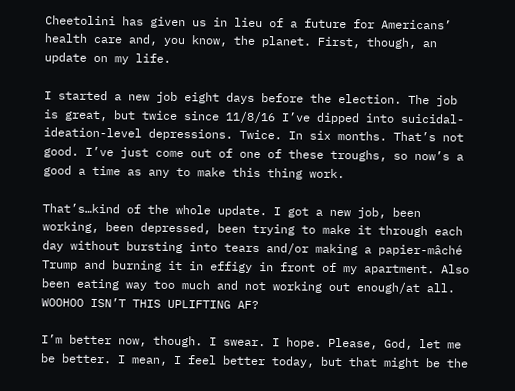Cheetolini has given us in lieu of a future for Americans’ health care and, you know, the planet. First, though, an update on my life.

I started a new job eight days before the election. The job is great, but twice since 11/8/16 I’ve dipped into suicidal-ideation-level depressions. Twice. In six months. That’s not good. I’ve just come out of one of these troughs, so now’s a good a time as any to make this thing work.

That’s…kind of the whole update. I got a new job, been working, been depressed, been trying to make it through each day without bursting into tears and/or making a papier-mâché Trump and burning it in effigy in front of my apartment. Also been eating way too much and not working out enough/at all. WOOHOO ISN’T THIS UPLIFTING AF?

I’m better now, though. I swear. I hope. Please, God, let me be better. I mean, I feel better today, but that might be the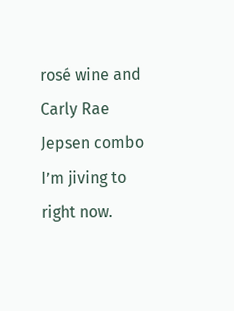rosé wine and Carly Rae Jepsen combo I’m jiving to right now.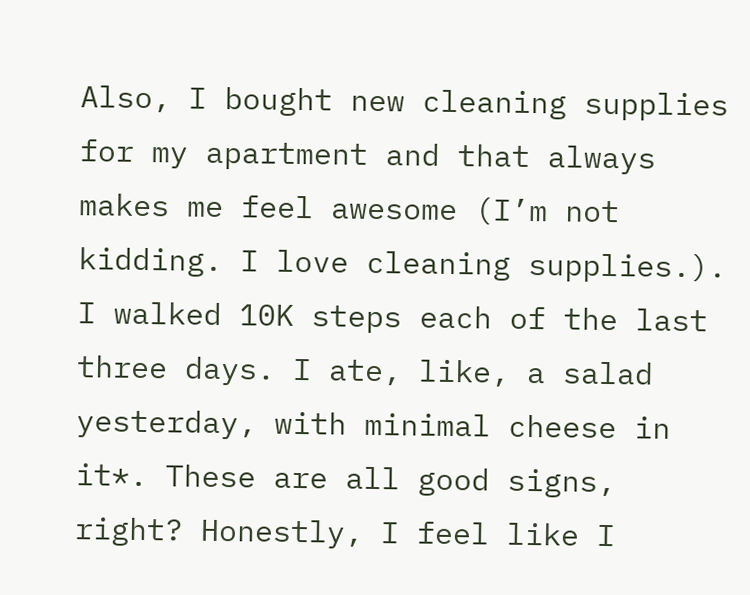Also, I bought new cleaning supplies for my apartment and that always makes me feel awesome (I’m not kidding. I love cleaning supplies.). I walked 10K steps each of the last three days. I ate, like, a salad yesterday, with minimal cheese in it*. These are all good signs, right? Honestly, I feel like I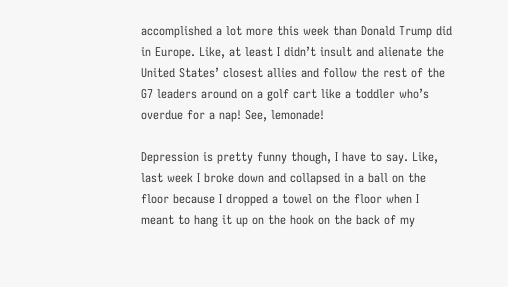accomplished a lot more this week than Donald Trump did in Europe. Like, at least I didn’t insult and alienate the United States’ closest allies and follow the rest of the G7 leaders around on a golf cart like a toddler who’s overdue for a nap! See, lemonade!

Depression is pretty funny though, I have to say. Like, last week I broke down and collapsed in a ball on the floor because I dropped a towel on the floor when I meant to hang it up on the hook on the back of my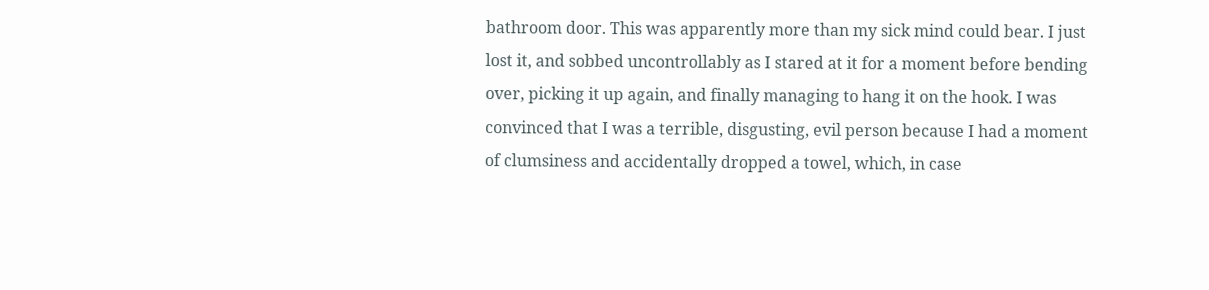bathroom door. This was apparently more than my sick mind could bear. I just lost it, and sobbed uncontrollably as I stared at it for a moment before bending over, picking it up again, and finally managing to hang it on the hook. I was convinced that I was a terrible, disgusting, evil person because I had a moment of clumsiness and accidentally dropped a towel, which, in case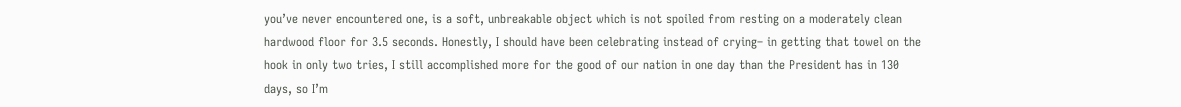you’ve never encountered one, is a soft, unbreakable object which is not spoiled from resting on a moderately clean hardwood floor for 3.5 seconds. Honestly, I should have been celebrating instead of crying– in getting that towel on the hook in only two tries, I still accomplished more for the good of our nation in one day than the President has in 130 days, so I’m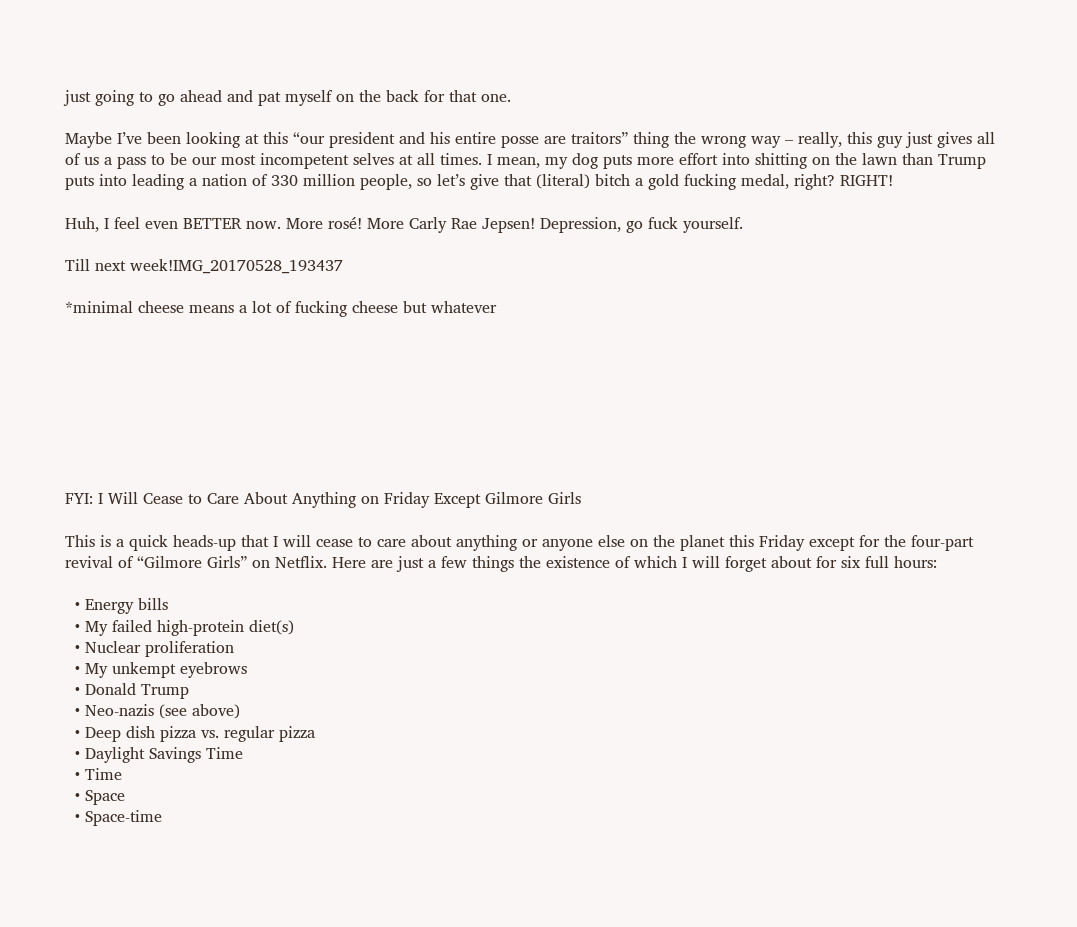just going to go ahead and pat myself on the back for that one.

Maybe I’ve been looking at this “our president and his entire posse are traitors” thing the wrong way – really, this guy just gives all of us a pass to be our most incompetent selves at all times. I mean, my dog puts more effort into shitting on the lawn than Trump puts into leading a nation of 330 million people, so let’s give that (literal) bitch a gold fucking medal, right? RIGHT!

Huh, I feel even BETTER now. More rosé! More Carly Rae Jepsen! Depression, go fuck yourself.

Till next week!IMG_20170528_193437

*minimal cheese means a lot of fucking cheese but whatever








FYI: I Will Cease to Care About Anything on Friday Except Gilmore Girls

This is a quick heads-up that I will cease to care about anything or anyone else on the planet this Friday except for the four-part revival of “Gilmore Girls” on Netflix. Here are just a few things the existence of which I will forget about for six full hours:

  • Energy bills
  • My failed high-protein diet(s)
  • Nuclear proliferation
  • My unkempt eyebrows
  • Donald Trump
  • Neo-nazis (see above)
  • Deep dish pizza vs. regular pizza
  • Daylight Savings Time
  • Time
  • Space
  • Space-time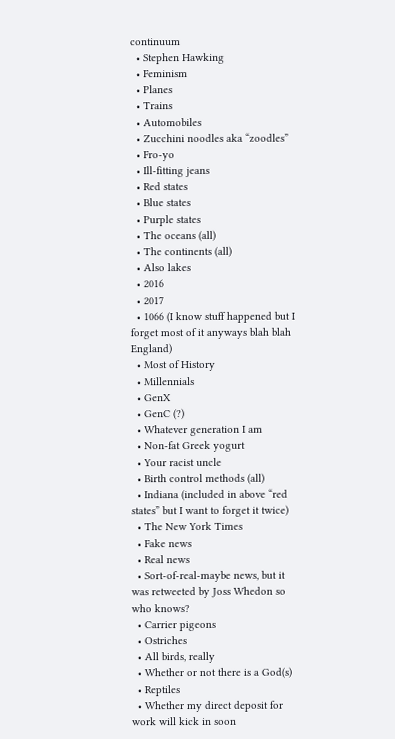continuum
  • Stephen Hawking
  • Feminism
  • Planes
  • Trains
  • Automobiles
  • Zucchini noodles aka “zoodles”
  • Fro-yo
  • Ill-fitting jeans
  • Red states
  • Blue states
  • Purple states
  • The oceans (all)
  • The continents (all)
  • Also lakes
  • 2016
  • 2017
  • 1066 (I know stuff happened but I forget most of it anyways blah blah England)
  • Most of History
  • Millennials
  • GenX
  • GenC (?)
  • Whatever generation I am
  • Non-fat Greek yogurt
  • Your racist uncle
  • Birth control methods (all)
  • Indiana (included in above “red states” but I want to forget it twice)
  • The New York Times
  • Fake news
  • Real news
  • Sort-of-real-maybe news, but it was retweeted by Joss Whedon so who knows?
  • Carrier pigeons
  • Ostriches
  • All birds, really
  • Whether or not there is a God(s)
  • Reptiles
  • Whether my direct deposit for work will kick in soon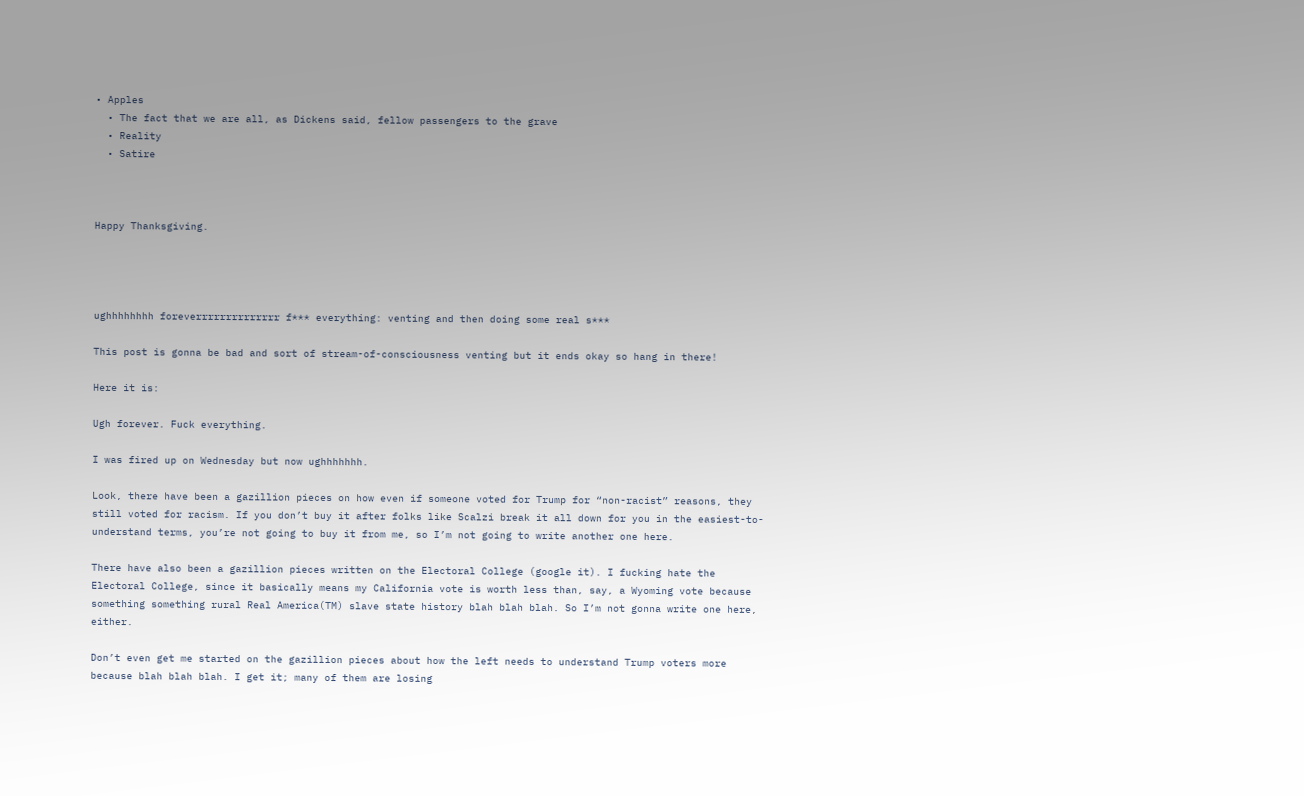• Apples
  • The fact that we are all, as Dickens said, fellow passengers to the grave
  • Reality
  • Satire



Happy Thanksgiving.




ughhhhhhhh foreverrrrrrrrrrrrrr f*** everything: venting and then doing some real s***

This post is gonna be bad and sort of stream-of-consciousness venting but it ends okay so hang in there!

Here it is:

Ugh forever. Fuck everything.

I was fired up on Wednesday but now ughhhhhhh.

Look, there have been a gazillion pieces on how even if someone voted for Trump for “non-racist” reasons, they still voted for racism. If you don’t buy it after folks like Scalzi break it all down for you in the easiest-to-understand terms, you’re not going to buy it from me, so I’m not going to write another one here.

There have also been a gazillion pieces written on the Electoral College (google it). I fucking hate the Electoral College, since it basically means my California vote is worth less than, say, a Wyoming vote because something something rural Real America(TM) slave state history blah blah blah. So I’m not gonna write one here, either.

Don’t even get me started on the gazillion pieces about how the left needs to understand Trump voters more because blah blah blah. I get it; many of them are losing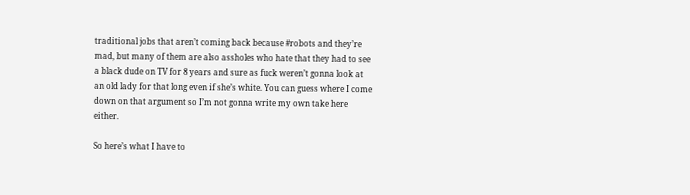traditional jobs that aren’t coming back because #robots and they’re mad, but many of them are also assholes who hate that they had to see a black dude on TV for 8 years and sure as fuck weren’t gonna look at an old lady for that long even if she’s white. You can guess where I come down on that argument so I’m not gonna write my own take here either.

So here’s what I have to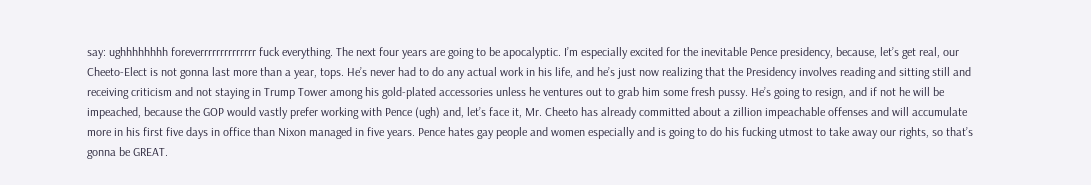say: ughhhhhhhh foreverrrrrrrrrrrrrr fuck everything. The next four years are going to be apocalyptic. I’m especially excited for the inevitable Pence presidency, because, let’s get real, our Cheeto-Elect is not gonna last more than a year, tops. He’s never had to do any actual work in his life, and he’s just now realizing that the Presidency involves reading and sitting still and receiving criticism and not staying in Trump Tower among his gold-plated accessories unless he ventures out to grab him some fresh pussy. He’s going to resign, and if not he will be impeached, because the GOP would vastly prefer working with Pence (ugh) and, let’s face it, Mr. Cheeto has already committed about a zillion impeachable offenses and will accumulate more in his first five days in office than Nixon managed in five years. Pence hates gay people and women especially and is going to do his fucking utmost to take away our rights, so that’s gonna be GREAT.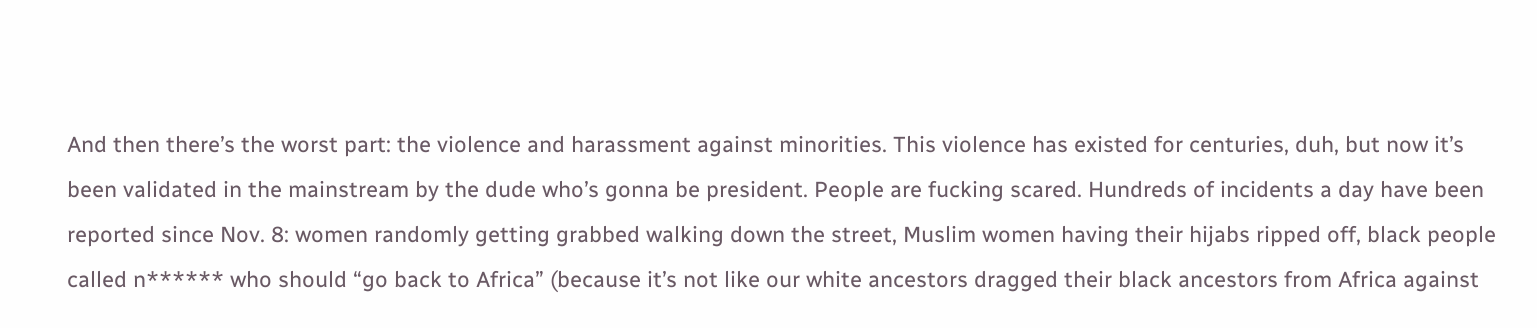And then there’s the worst part: the violence and harassment against minorities. This violence has existed for centuries, duh, but now it’s been validated in the mainstream by the dude who’s gonna be president. People are fucking scared. Hundreds of incidents a day have been reported since Nov. 8: women randomly getting grabbed walking down the street, Muslim women having their hijabs ripped off, black people called n****** who should “go back to Africa” (because it’s not like our white ancestors dragged their black ancestors from Africa against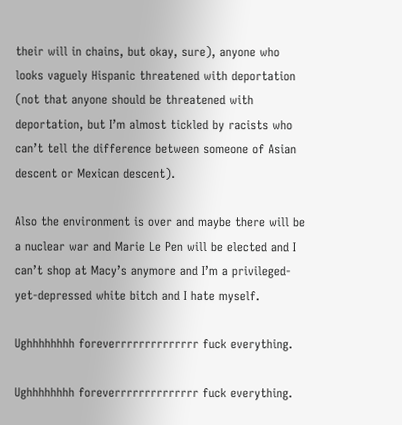their will in chains, but okay, sure), anyone who looks vaguely Hispanic threatened with deportation (not that anyone should be threatened with deportation, but I’m almost tickled by racists who can’t tell the difference between someone of Asian descent or Mexican descent).

Also the environment is over and maybe there will be a nuclear war and Marie Le Pen will be elected and I can’t shop at Macy’s anymore and I’m a privileged-yet-depressed white bitch and I hate myself.

Ughhhhhhhh foreverrrrrrrrrrrrrr fuck everything.

Ughhhhhhhh foreverrrrrrrrrrrrrr fuck everything.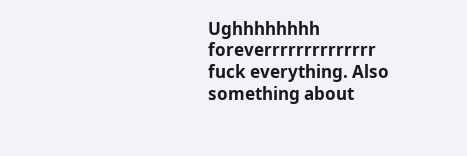Ughhhhhhhh foreverrrrrrrrrrrrrr fuck everything. Also something about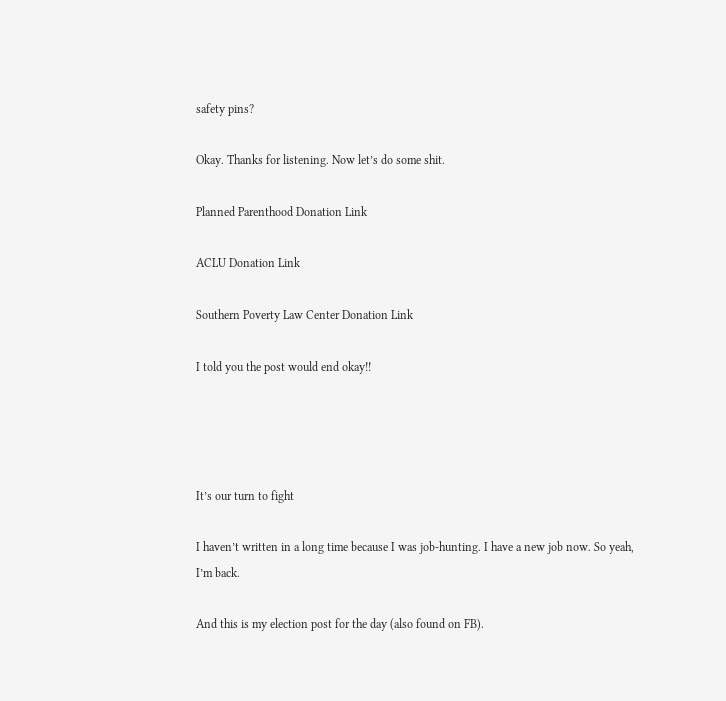safety pins?

Okay. Thanks for listening. Now let’s do some shit.

Planned Parenthood Donation Link

ACLU Donation Link

Southern Poverty Law Center Donation Link

I told you the post would end okay!!




It’s our turn to fight

I haven’t written in a long time because I was job-hunting. I have a new job now. So yeah, I’m back.

And this is my election post for the day (also found on FB).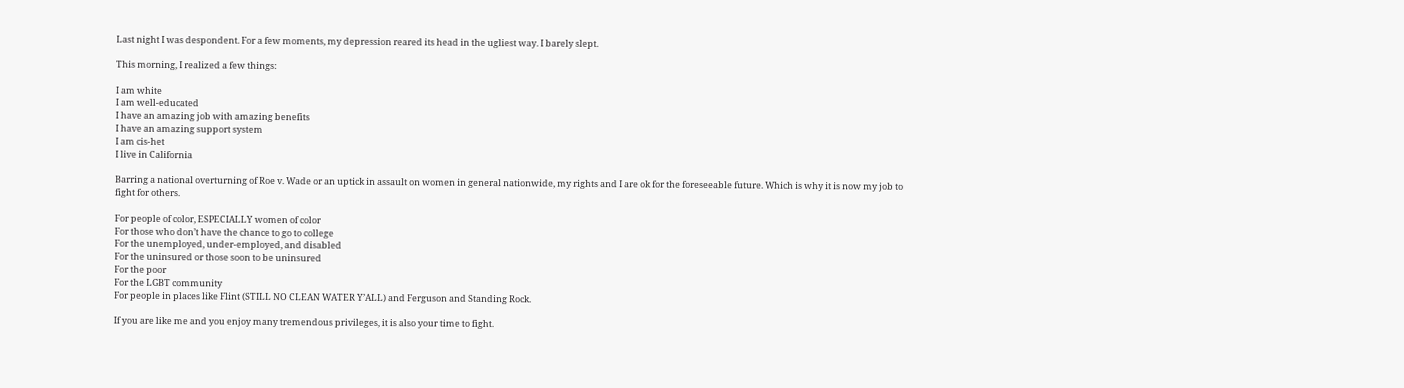Last night I was despondent. For a few moments, my depression reared its head in the ugliest way. I barely slept.

This morning, I realized a few things:

I am white
I am well-educated
I have an amazing job with amazing benefits
I have an amazing support system
I am cis-het
I live in California

Barring a national overturning of Roe v. Wade or an uptick in assault on women in general nationwide, my rights and I are ok for the foreseeable future. Which is why it is now my job to fight for others.

For people of color, ESPECIALLY women of color
For those who don’t have the chance to go to college
For the unemployed, under-employed, and disabled
For the uninsured or those soon to be uninsured
For the poor
For the LGBT community
For people in places like Flint (STILL NO CLEAN WATER Y’ALL) and Ferguson and Standing Rock.

If you are like me and you enjoy many tremendous privileges, it is also your time to fight.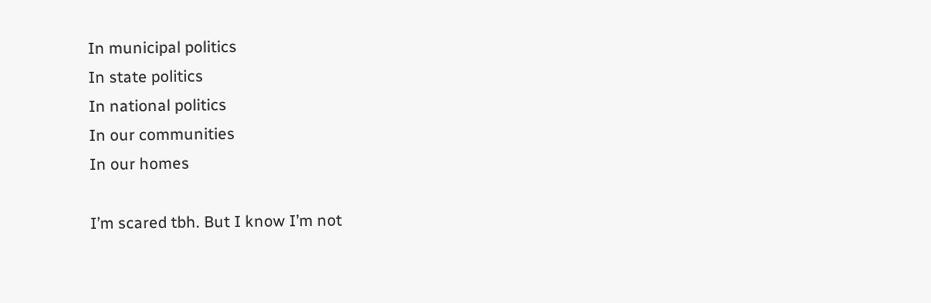In municipal politics
In state politics
In national politics
In our communities
In our homes

I’m scared tbh. But I know I’m not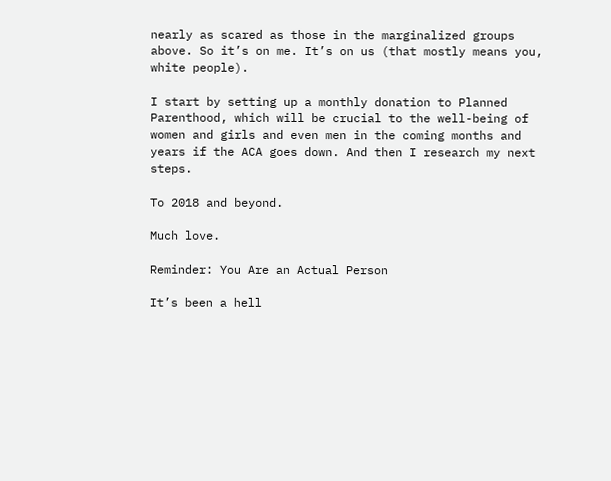nearly as scared as those in the marginalized groups above. So it’s on me. It’s on us (that mostly means you, white people).

I start by setting up a monthly donation to Planned Parenthood, which will be crucial to the well-being of women and girls and even men in the coming months and years if the ACA goes down. And then I research my next steps.

To 2018 and beyond.

Much love.

Reminder: You Are an Actual Person

It’s been a hell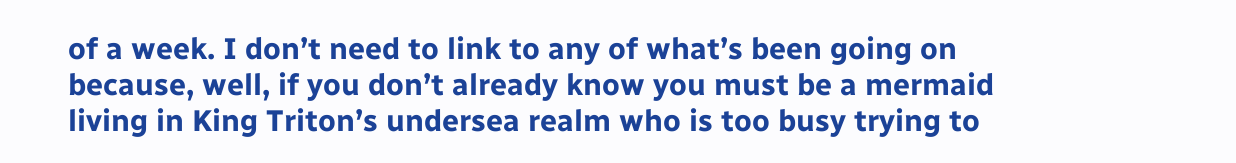of a week. I don’t need to link to any of what’s been going on because, well, if you don’t already know you must be a mermaid living in King Triton’s undersea realm who is too busy trying to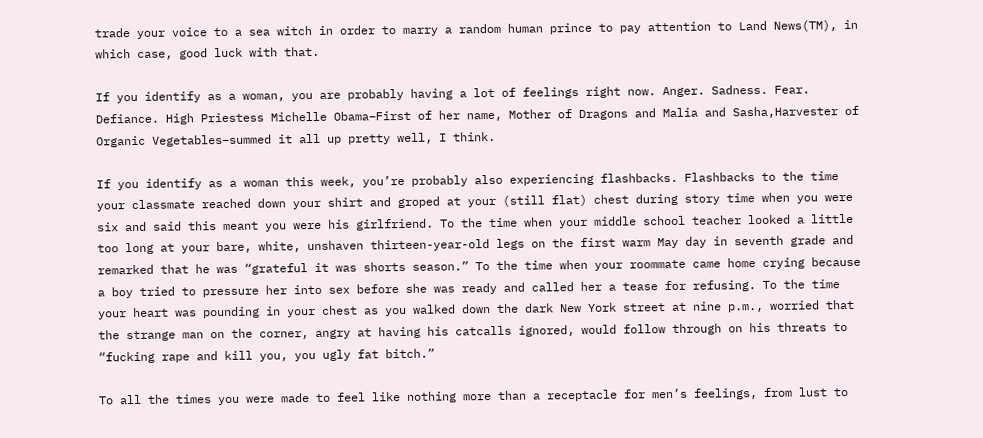trade your voice to a sea witch in order to marry a random human prince to pay attention to Land News(TM), in which case, good luck with that.

If you identify as a woman, you are probably having a lot of feelings right now. Anger. Sadness. Fear. Defiance. High Priestess Michelle Obama–First of her name, Mother of Dragons and Malia and Sasha,Harvester of Organic Vegetables–summed it all up pretty well, I think.

If you identify as a woman this week, you’re probably also experiencing flashbacks. Flashbacks to the time your classmate reached down your shirt and groped at your (still flat) chest during story time when you were six and said this meant you were his girlfriend. To the time when your middle school teacher looked a little too long at your bare, white, unshaven thirteen-year-old legs on the first warm May day in seventh grade and remarked that he was “grateful it was shorts season.” To the time when your roommate came home crying because a boy tried to pressure her into sex before she was ready and called her a tease for refusing. To the time your heart was pounding in your chest as you walked down the dark New York street at nine p.m., worried that the strange man on the corner, angry at having his catcalls ignored, would follow through on his threats to “fucking rape and kill you, you ugly fat bitch.”

To all the times you were made to feel like nothing more than a receptacle for men’s feelings, from lust to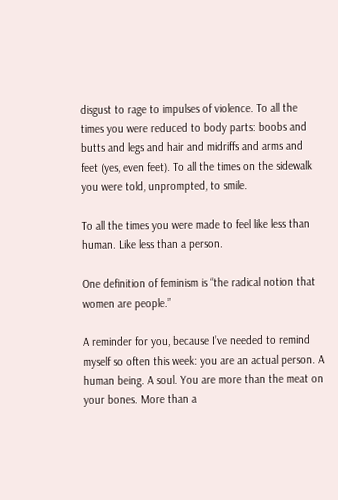disgust to rage to impulses of violence. To all the times you were reduced to body parts: boobs and butts and legs and hair and midriffs and arms and feet (yes, even feet). To all the times on the sidewalk you were told, unprompted, to smile.

To all the times you were made to feel like less than human. Like less than a person.

One definition of feminism is “the radical notion that women are people.”

A reminder for you, because I’ve needed to remind myself so often this week: you are an actual person. A human being. A soul. You are more than the meat on your bones. More than a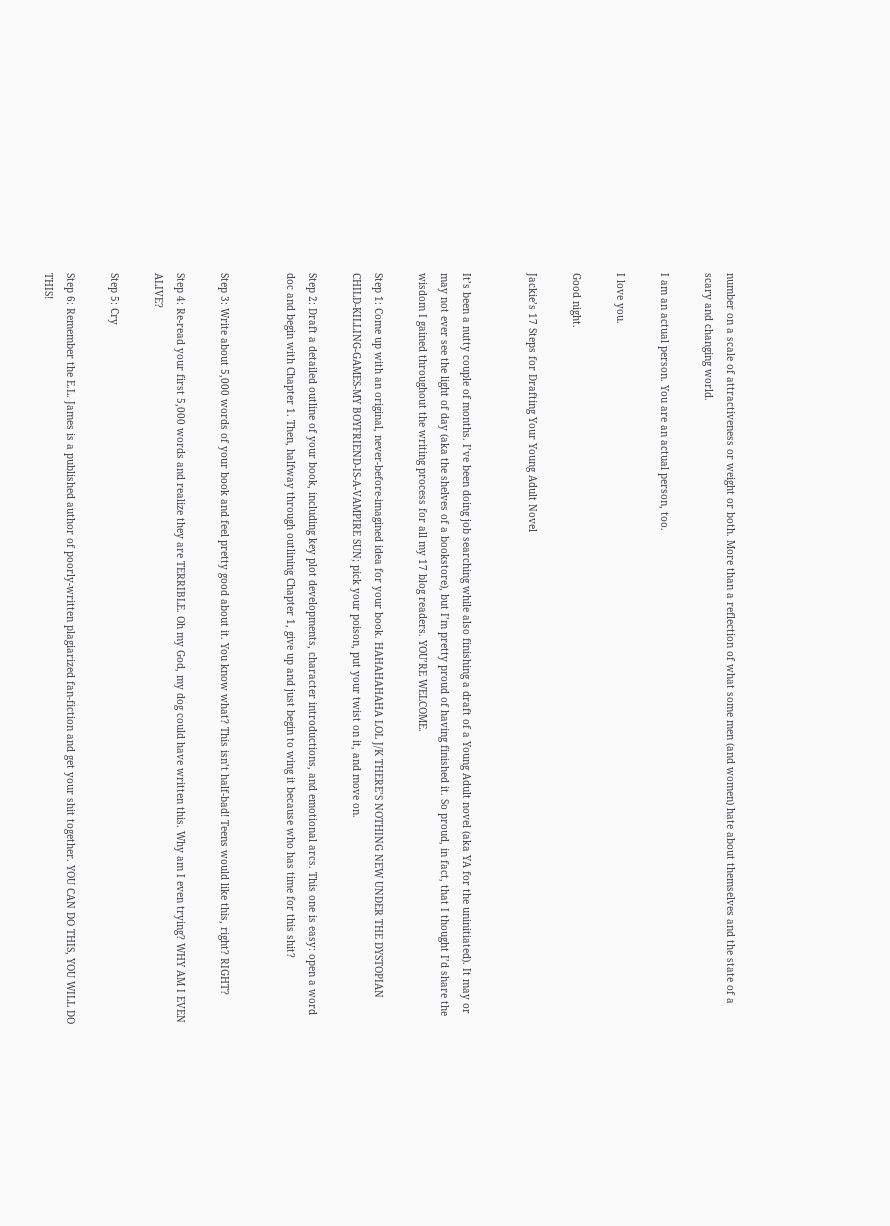number on a scale of attractiveness or weight or both. More than a reflection of what some men (and women) hate about themselves and the state of a scary and changing world.

I am an actual person. You are an actual person, too.

I love you.

Good night.

Jackie’s 17 Steps for Drafting Your Young Adult Novel


It’s been a nutty couple of months. I’ve been doing job searching while also finishing a draft of a Young Adult novel (aka YA for the uninitiated). It may or may not ever see the light of day (aka the shelves of a bookstore), but I’m pretty proud of having finished it. So proud, in fact, that I thought I’d share the wisdom I gained throughout the writing process for all my 17 blog readers. YOU’RE WELCOME.

Step 1: Come up with an original, never-before-imagined idea for your book. HAHAHAHAHA LOL J/K THERE’S NOTHING NEW UNDER THE DYSTOPIAN CHILD-KILLING-GAMES-MY BOYFRIEND-IS-A-VAMPIRE SUN; pick your poison, put your twist on it, and move on.

Step 2: Draft a detailed outline of your book, including key plot developments, character introductions, and emotional arcs. This one is easy: open a word doc and begin with Chapter 1. Then, halfway through outlining Chapter 1, give up and just begin to wing it because who has time for this shit?


Step 3: Write about 5,000 words of your book and feel pretty good about it. You know what? This isn’t half-bad! Teens would like this, right? RIGHT?

Step 4: Re-read your first 5,000 words and realize they are TERRIBLE. Oh my God, my dog could have written this. Why am I even trying? WHY AM I EVEN ALIVE?

Step 5: Cry

Step 6: Remember the E.L. James is a published author of poorly-written plagiarized fan-fiction and get your shit together. YOU CAN DO THIS, YOU WILL DO THIS!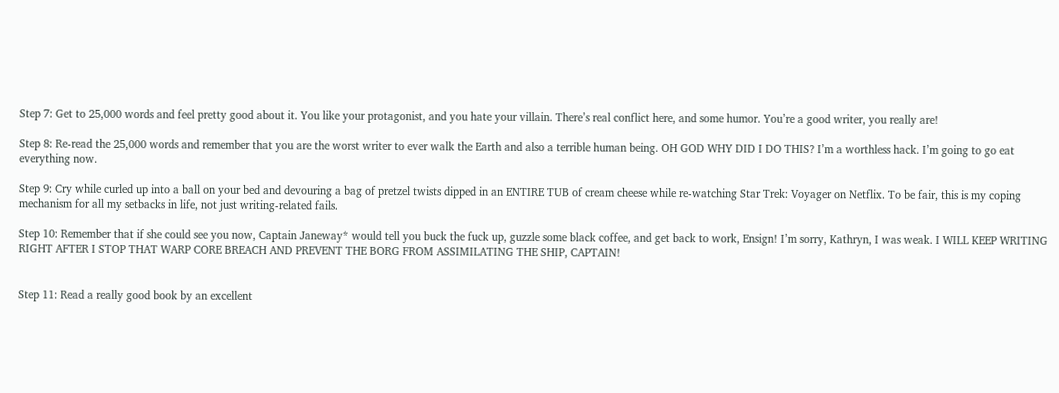Step 7: Get to 25,000 words and feel pretty good about it. You like your protagonist, and you hate your villain. There’s real conflict here, and some humor. You’re a good writer, you really are!

Step 8: Re-read the 25,000 words and remember that you are the worst writer to ever walk the Earth and also a terrible human being. OH GOD WHY DID I DO THIS? I’m a worthless hack. I’m going to go eat everything now.

Step 9: Cry while curled up into a ball on your bed and devouring a bag of pretzel twists dipped in an ENTIRE TUB of cream cheese while re-watching Star Trek: Voyager on Netflix. To be fair, this is my coping mechanism for all my setbacks in life, not just writing-related fails.

Step 10: Remember that if she could see you now, Captain Janeway* would tell you buck the fuck up, guzzle some black coffee, and get back to work, Ensign! I’m sorry, Kathryn, I was weak. I WILL KEEP WRITING RIGHT AFTER I STOP THAT WARP CORE BREACH AND PREVENT THE BORG FROM ASSIMILATING THE SHIP, CAPTAIN!


Step 11: Read a really good book by an excellent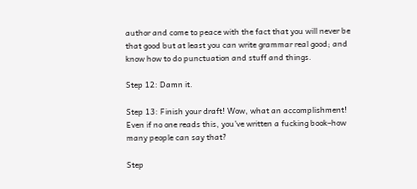author and come to peace with the fact that you will never be that good but at least you can write grammar real good; and know how to do punctuation and stuff and things.

Step 12: Damn it.

Step 13: Finish your draft! Wow, what an accomplishment! Even if no one reads this, you’ve written a fucking book–how many people can say that?

Step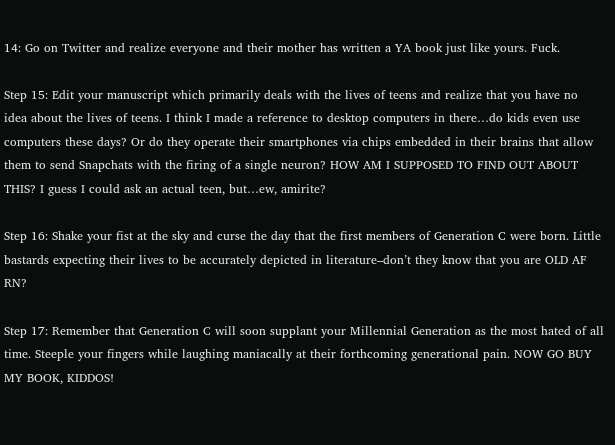14: Go on Twitter and realize everyone and their mother has written a YA book just like yours. Fuck.

Step 15: Edit your manuscript which primarily deals with the lives of teens and realize that you have no idea about the lives of teens. I think I made a reference to desktop computers in there…do kids even use computers these days? Or do they operate their smartphones via chips embedded in their brains that allow them to send Snapchats with the firing of a single neuron? HOW AM I SUPPOSED TO FIND OUT ABOUT THIS? I guess I could ask an actual teen, but…ew, amirite?

Step 16: Shake your fist at the sky and curse the day that the first members of Generation C were born. Little bastards expecting their lives to be accurately depicted in literature–don’t they know that you are OLD AF RN?

Step 17: Remember that Generation C will soon supplant your Millennial Generation as the most hated of all time. Steeple your fingers while laughing maniacally at their forthcoming generational pain. NOW GO BUY MY BOOK, KIDDOS!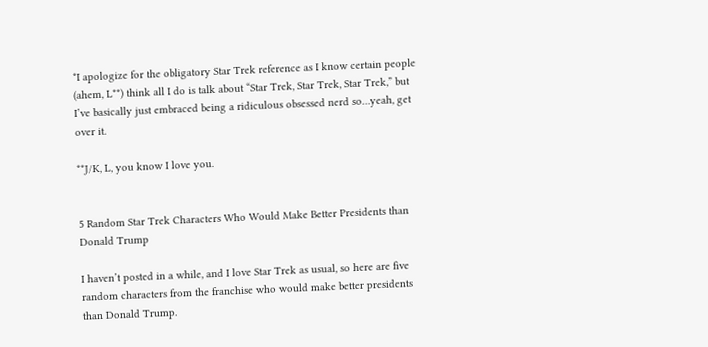*I apologize for the obligatory Star Trek reference as I know certain people (ahem, L**) think all I do is talk about “Star Trek, Star Trek, Star Trek,” but I’ve basically just embraced being a ridiculous obsessed nerd so…yeah, get over it.

**J/K, L, you know I love you.


5 Random Star Trek Characters Who Would Make Better Presidents than Donald Trump

I haven’t posted in a while, and I love Star Trek as usual, so here are five random characters from the franchise who would make better presidents than Donald Trump.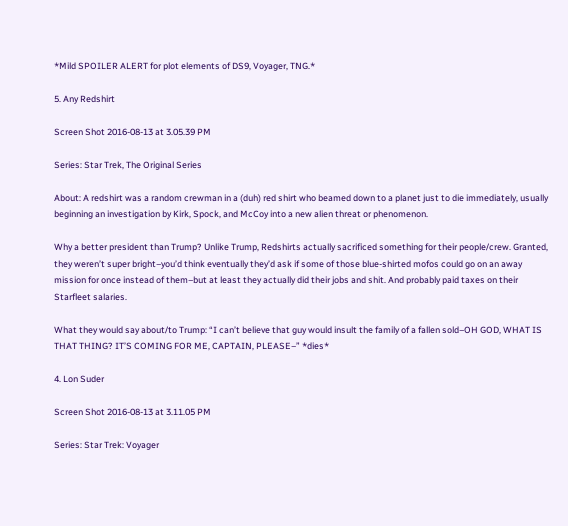*Mild SPOILER ALERT for plot elements of DS9, Voyager, TNG.*

5. Any Redshirt

Screen Shot 2016-08-13 at 3.05.39 PM

Series: Star Trek, The Original Series

About: A redshirt was a random crewman in a (duh) red shirt who beamed down to a planet just to die immediately, usually beginning an investigation by Kirk, Spock, and McCoy into a new alien threat or phenomenon.

Why a better president than Trump? Unlike Trump, Redshirts actually sacrificed something for their people/crew. Granted, they weren’t super bright–you’d think eventually they’d ask if some of those blue-shirted mofos could go on an away mission for once instead of them–but at least they actually did their jobs and shit. And probably paid taxes on their Starfleet salaries.

What they would say about/to Trump: “I can’t believe that guy would insult the family of a fallen sold–OH GOD, WHAT IS THAT THING? IT’S COMING FOR ME, CAPTAIN, PLEASE–” *dies*

4. Lon Suder

Screen Shot 2016-08-13 at 3.11.05 PM

Series: Star Trek: Voyager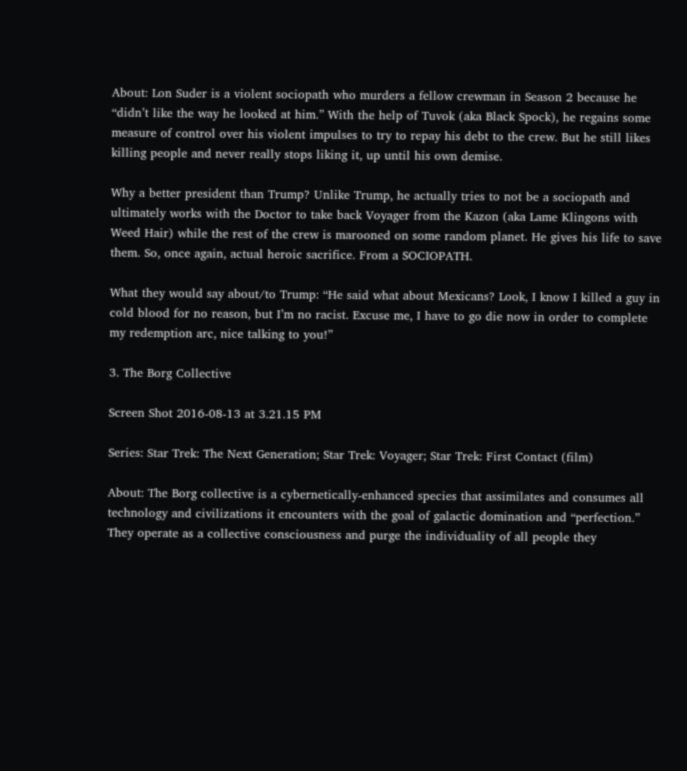About: Lon Suder is a violent sociopath who murders a fellow crewman in Season 2 because he “didn’t like the way he looked at him.” With the help of Tuvok (aka Black Spock), he regains some measure of control over his violent impulses to try to repay his debt to the crew. But he still likes killing people and never really stops liking it, up until his own demise.

Why a better president than Trump? Unlike Trump, he actually tries to not be a sociopath and ultimately works with the Doctor to take back Voyager from the Kazon (aka Lame Klingons with Weed Hair) while the rest of the crew is marooned on some random planet. He gives his life to save them. So, once again, actual heroic sacrifice. From a SOCIOPATH.

What they would say about/to Trump: “He said what about Mexicans? Look, I know I killed a guy in cold blood for no reason, but I’m no racist. Excuse me, I have to go die now in order to complete my redemption arc, nice talking to you!”

3. The Borg Collective

Screen Shot 2016-08-13 at 3.21.15 PM

Series: Star Trek: The Next Generation; Star Trek: Voyager; Star Trek: First Contact (film)

About: The Borg collective is a cybernetically-enhanced species that assimilates and consumes all technology and civilizations it encounters with the goal of galactic domination and “perfection.” They operate as a collective consciousness and purge the individuality of all people they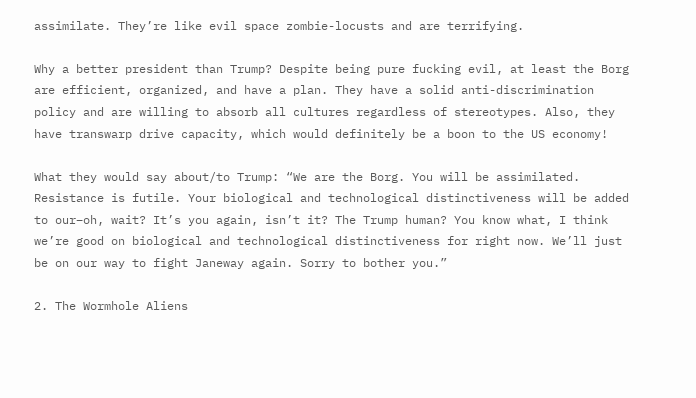assimilate. They’re like evil space zombie-locusts and are terrifying.

Why a better president than Trump? Despite being pure fucking evil, at least the Borg are efficient, organized, and have a plan. They have a solid anti-discrimination policy and are willing to absorb all cultures regardless of stereotypes. Also, they have transwarp drive capacity, which would definitely be a boon to the US economy!

What they would say about/to Trump: “We are the Borg. You will be assimilated. Resistance is futile. Your biological and technological distinctiveness will be added to our–oh, wait? It’s you again, isn’t it? The Trump human? You know what, I think we’re good on biological and technological distinctiveness for right now. We’ll just be on our way to fight Janeway again. Sorry to bother you.”

2. The Wormhole Aliens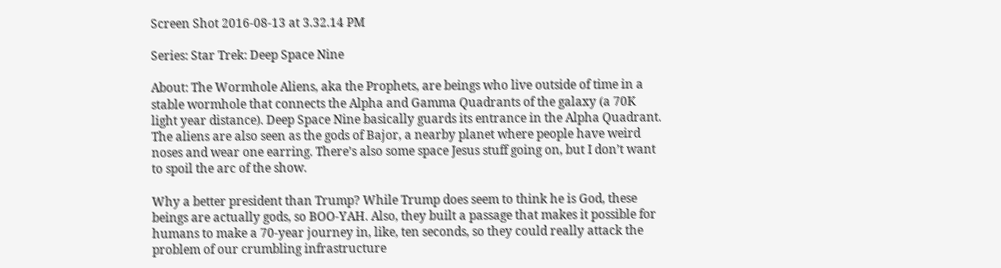Screen Shot 2016-08-13 at 3.32.14 PM

Series: Star Trek: Deep Space Nine

About: The Wormhole Aliens, aka the Prophets, are beings who live outside of time in a stable wormhole that connects the Alpha and Gamma Quadrants of the galaxy (a 70K light year distance). Deep Space Nine basically guards its entrance in the Alpha Quadrant. The aliens are also seen as the gods of Bajor, a nearby planet where people have weird noses and wear one earring. There’s also some space Jesus stuff going on, but I don’t want to spoil the arc of the show.

Why a better president than Trump? While Trump does seem to think he is God, these beings are actually gods, so BOO-YAH. Also, they built a passage that makes it possible for humans to make a 70-year journey in, like, ten seconds, so they could really attack the problem of our crumbling infrastructure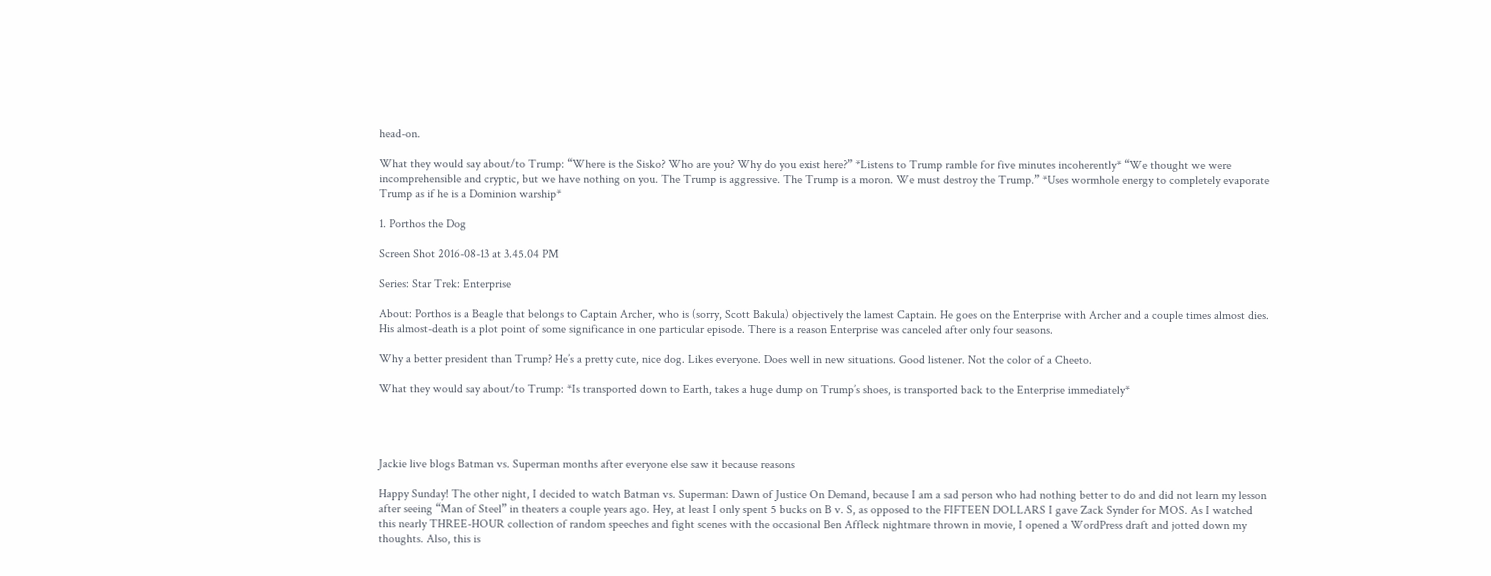head-on.

What they would say about/to Trump: “Where is the Sisko? Who are you? Why do you exist here?” *Listens to Trump ramble for five minutes incoherently* “We thought we were incomprehensible and cryptic, but we have nothing on you. The Trump is aggressive. The Trump is a moron. We must destroy the Trump.” *Uses wormhole energy to completely evaporate Trump as if he is a Dominion warship*

1. Porthos the Dog

Screen Shot 2016-08-13 at 3.45.04 PM

Series: Star Trek: Enterprise

About: Porthos is a Beagle that belongs to Captain Archer, who is (sorry, Scott Bakula) objectively the lamest Captain. He goes on the Enterprise with Archer and a couple times almost dies. His almost-death is a plot point of some significance in one particular episode. There is a reason Enterprise was canceled after only four seasons.

Why a better president than Trump? He’s a pretty cute, nice dog. Likes everyone. Does well in new situations. Good listener. Not the color of a Cheeto.

What they would say about/to Trump: *Is transported down to Earth, takes a huge dump on Trump’s shoes, is transported back to the Enterprise immediately*




Jackie live blogs Batman vs. Superman months after everyone else saw it because reasons

Happy Sunday! The other night, I decided to watch Batman vs. Superman: Dawn of Justice On Demand, because I am a sad person who had nothing better to do and did not learn my lesson after seeing “Man of Steel” in theaters a couple years ago. Hey, at least I only spent 5 bucks on B v. S, as opposed to the FIFTEEN DOLLARS I gave Zack Synder for MOS. As I watched this nearly THREE-HOUR collection of random speeches and fight scenes with the occasional Ben Affleck nightmare thrown in movie, I opened a WordPress draft and jotted down my thoughts. Also, this is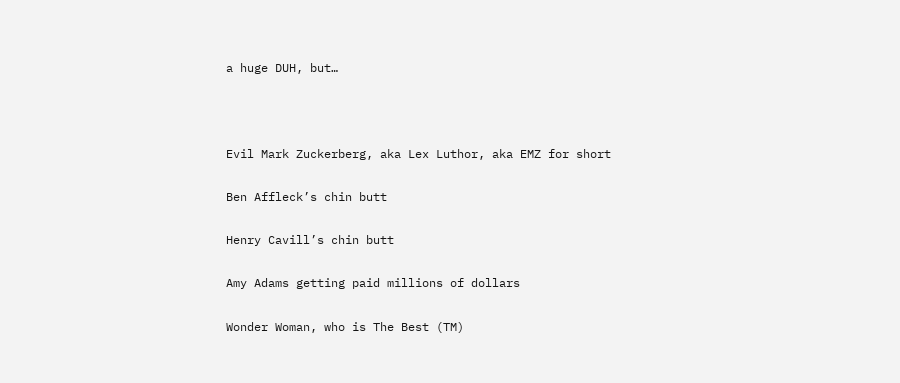a huge DUH, but…



Evil Mark Zuckerberg, aka Lex Luthor, aka EMZ for short

Ben Affleck’s chin butt

Henry Cavill’s chin butt

Amy Adams getting paid millions of dollars

Wonder Woman, who is The Best (TM)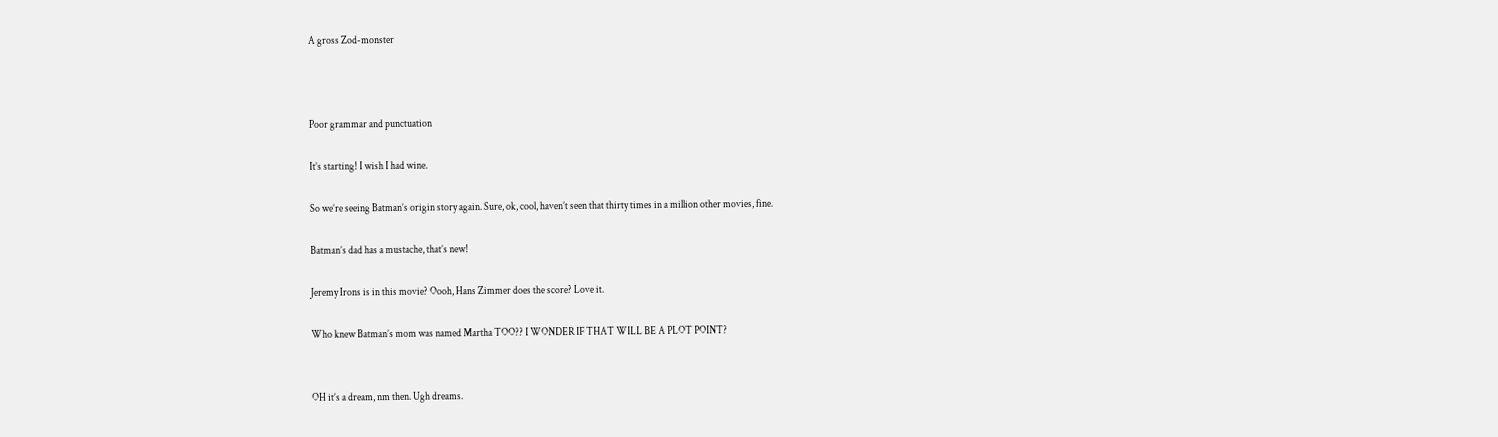A gross Zod-monster



Poor grammar and punctuation

It’s starting! I wish I had wine.

So we’re seeing Batman’s origin story again. Sure, ok, cool, haven’t seen that thirty times in a million other movies, fine.

Batman’s dad has a mustache, that’s new!

Jeremy Irons is in this movie? Oooh, Hans Zimmer does the score? Love it.

Who knew Batman’s mom was named Martha TOO?? I WONDER IF THAT WILL BE A PLOT POINT?


OH it’s a dream, nm then. Ugh dreams.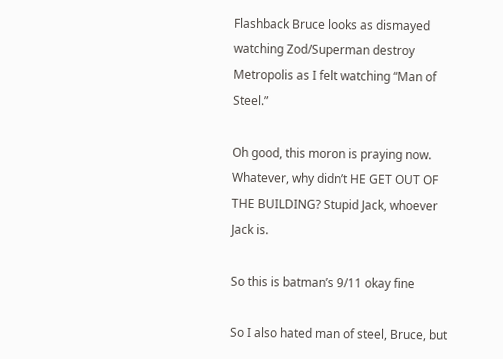Flashback Bruce looks as dismayed watching Zod/Superman destroy Metropolis as I felt watching “Man of Steel.”

Oh good, this moron is praying now. Whatever, why didn’t HE GET OUT OF THE BUILDING? Stupid Jack, whoever Jack is.

So this is batman’s 9/11 okay fine

So I also hated man of steel, Bruce, but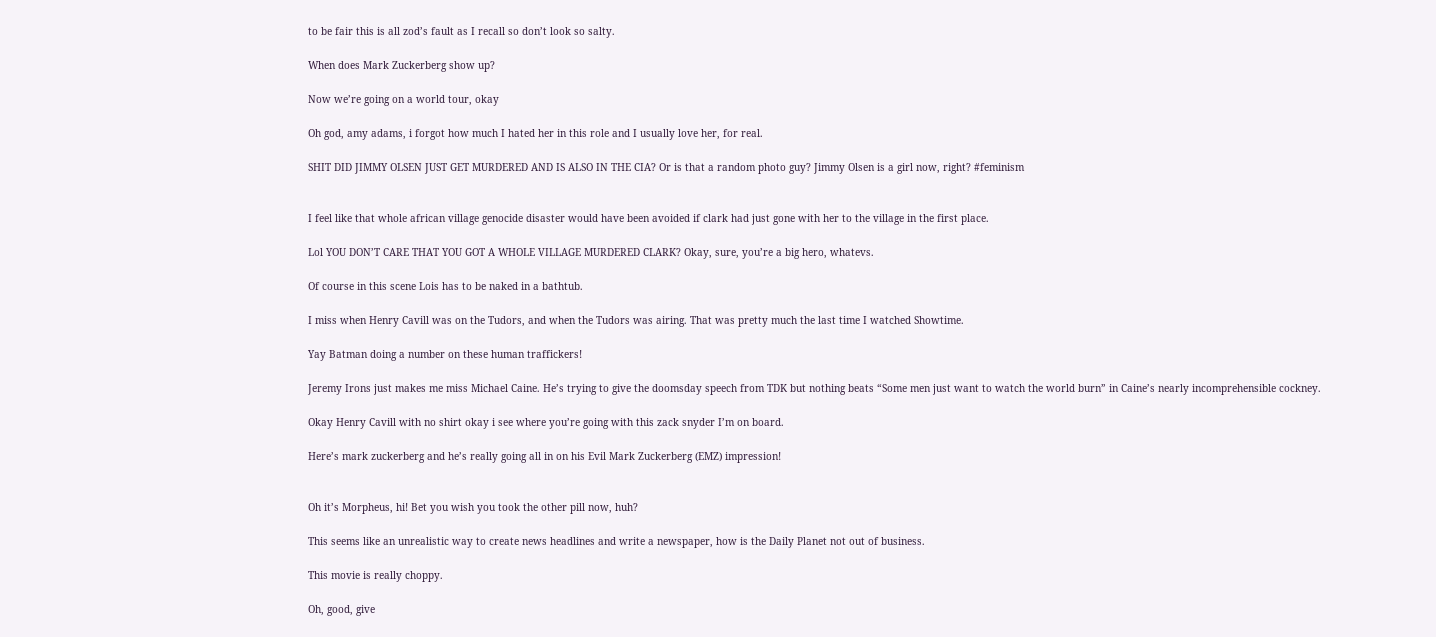to be fair this is all zod’s fault as I recall so don’t look so salty.

When does Mark Zuckerberg show up?

Now we’re going on a world tour, okay

Oh god, amy adams, i forgot how much I hated her in this role and I usually love her, for real.

SHIT DID JIMMY OLSEN JUST GET MURDERED AND IS ALSO IN THE CIA? Or is that a random photo guy? Jimmy Olsen is a girl now, right? #feminism


I feel like that whole african village genocide disaster would have been avoided if clark had just gone with her to the village in the first place.

Lol YOU DON’T CARE THAT YOU GOT A WHOLE VILLAGE MURDERED CLARK? Okay, sure, you’re a big hero, whatevs.

Of course in this scene Lois has to be naked in a bathtub.

I miss when Henry Cavill was on the Tudors, and when the Tudors was airing. That was pretty much the last time I watched Showtime.

Yay Batman doing a number on these human traffickers!

Jeremy Irons just makes me miss Michael Caine. He’s trying to give the doomsday speech from TDK but nothing beats “Some men just want to watch the world burn” in Caine’s nearly incomprehensible cockney.

Okay Henry Cavill with no shirt okay i see where you’re going with this zack snyder I’m on board.

Here’s mark zuckerberg and he’s really going all in on his Evil Mark Zuckerberg (EMZ) impression!


Oh it’s Morpheus, hi! Bet you wish you took the other pill now, huh?

This seems like an unrealistic way to create news headlines and write a newspaper, how is the Daily Planet not out of business.

This movie is really choppy.

Oh, good, give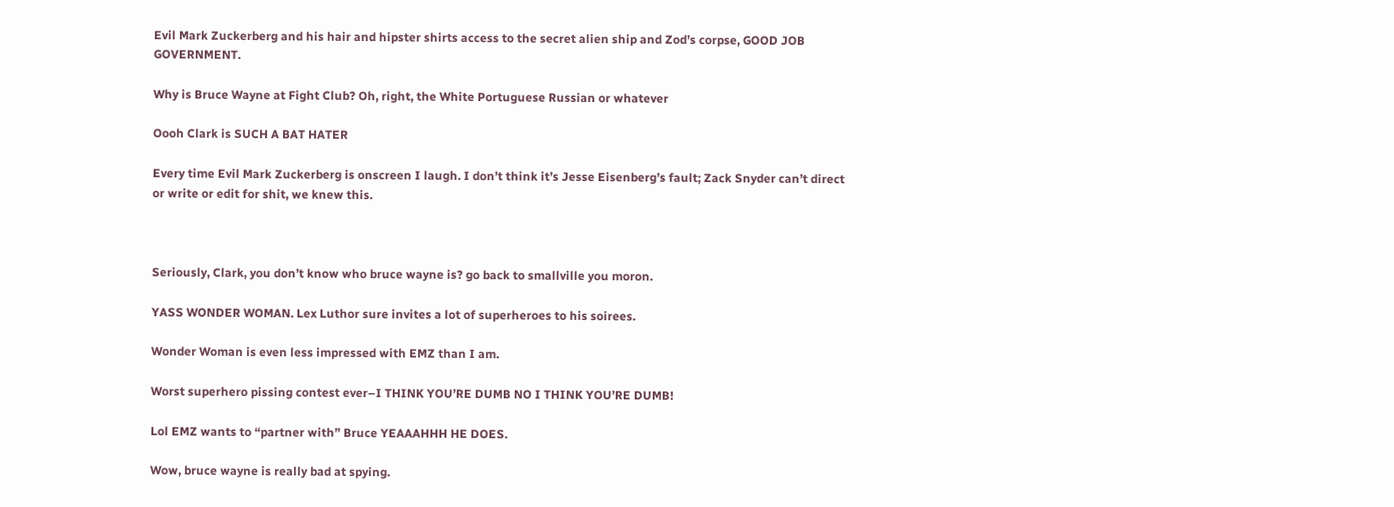Evil Mark Zuckerberg and his hair and hipster shirts access to the secret alien ship and Zod’s corpse, GOOD JOB GOVERNMENT.

Why is Bruce Wayne at Fight Club? Oh, right, the White Portuguese Russian or whatever

Oooh Clark is SUCH A BAT HATER

Every time Evil Mark Zuckerberg is onscreen I laugh. I don’t think it’s Jesse Eisenberg’s fault; Zack Snyder can’t direct or write or edit for shit, we knew this.



Seriously, Clark, you don’t know who bruce wayne is? go back to smallville you moron.

YASS WONDER WOMAN. Lex Luthor sure invites a lot of superheroes to his soirees.

Wonder Woman is even less impressed with EMZ than I am.

Worst superhero pissing contest ever–I THINK YOU’RE DUMB NO I THINK YOU’RE DUMB!

Lol EMZ wants to “partner with” Bruce YEAAAHHH HE DOES.

Wow, bruce wayne is really bad at spying.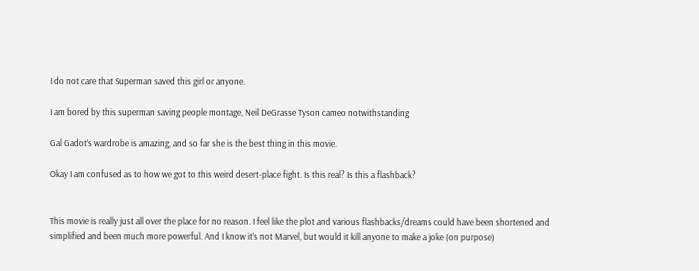I do not care that Superman saved this girl or anyone.

I am bored by this superman saving people montage, Neil DeGrasse Tyson cameo notwithstanding

Gal Gadot’s wardrobe is amazing, and so far she is the best thing in this movie.

Okay I am confused as to how we got to this weird desert-place fight. Is this real? Is this a flashback?


This movie is really just all over the place for no reason. I feel like the plot and various flashbacks/dreams could have been shortened and simplified and been much more powerful. And I know it’s not Marvel, but would it kill anyone to make a joke (on purpose)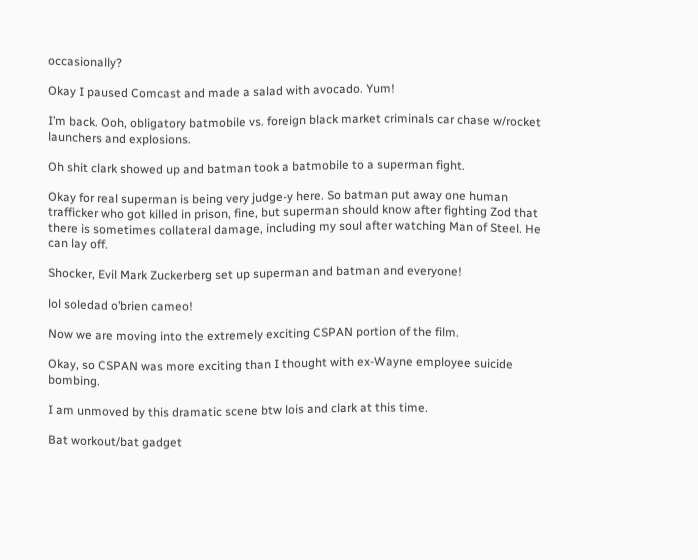occasionally?

Okay I paused Comcast and made a salad with avocado. Yum!

I’m back. Ooh, obligatory batmobile vs. foreign black market criminals car chase w/rocket launchers and explosions.

Oh shit clark showed up and batman took a batmobile to a superman fight.

Okay for real superman is being very judge-y here. So batman put away one human trafficker who got killed in prison, fine, but superman should know after fighting Zod that there is sometimes collateral damage, including my soul after watching Man of Steel. He can lay off.

Shocker, Evil Mark Zuckerberg set up superman and batman and everyone!

lol soledad o’brien cameo!

Now we are moving into the extremely exciting CSPAN portion of the film.

Okay, so CSPAN was more exciting than I thought with ex-Wayne employee suicide bombing.

I am unmoved by this dramatic scene btw lois and clark at this time.

Bat workout/bat gadget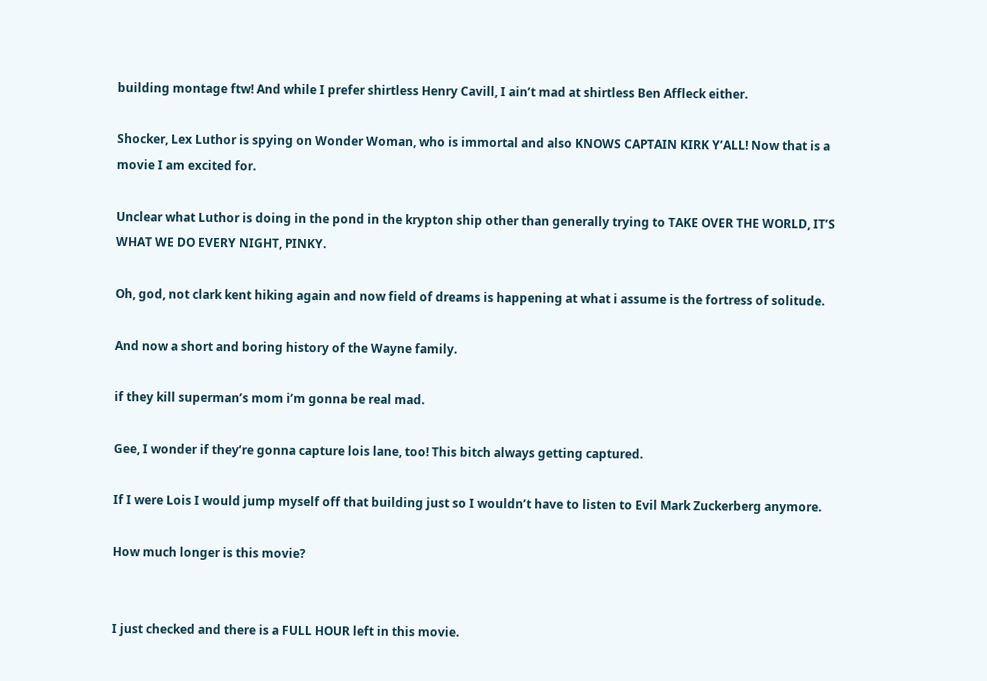building montage ftw! And while I prefer shirtless Henry Cavill, I ain’t mad at shirtless Ben Affleck either.

Shocker, Lex Luthor is spying on Wonder Woman, who is immortal and also KNOWS CAPTAIN KIRK Y’ALL! Now that is a movie I am excited for.

Unclear what Luthor is doing in the pond in the krypton ship other than generally trying to TAKE OVER THE WORLD, IT’S WHAT WE DO EVERY NIGHT, PINKY.

Oh, god, not clark kent hiking again and now field of dreams is happening at what i assume is the fortress of solitude.

And now a short and boring history of the Wayne family.

if they kill superman’s mom i’m gonna be real mad.

Gee, I wonder if they’re gonna capture lois lane, too! This bitch always getting captured.

If I were Lois I would jump myself off that building just so I wouldn’t have to listen to Evil Mark Zuckerberg anymore.

How much longer is this movie?


I just checked and there is a FULL HOUR left in this movie.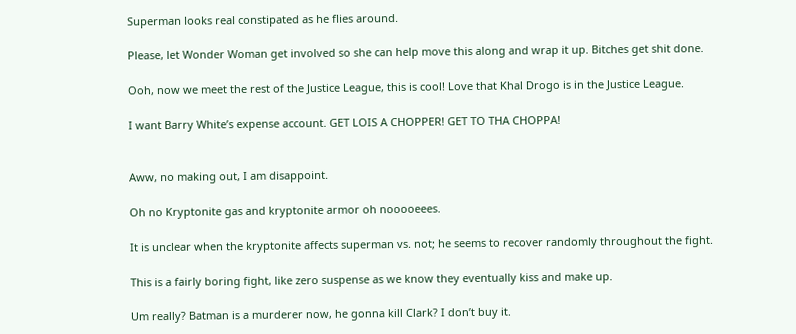Superman looks real constipated as he flies around.

Please, let Wonder Woman get involved so she can help move this along and wrap it up. Bitches get shit done.

Ooh, now we meet the rest of the Justice League, this is cool! Love that Khal Drogo is in the Justice League.

I want Barry White’s expense account. GET LOIS A CHOPPER! GET TO THA CHOPPA!


Aww, no making out, I am disappoint.

Oh no Kryptonite gas and kryptonite armor oh nooooeees.

It is unclear when the kryptonite affects superman vs. not; he seems to recover randomly throughout the fight.

This is a fairly boring fight, like zero suspense as we know they eventually kiss and make up.

Um really? Batman is a murderer now, he gonna kill Clark? I don’t buy it.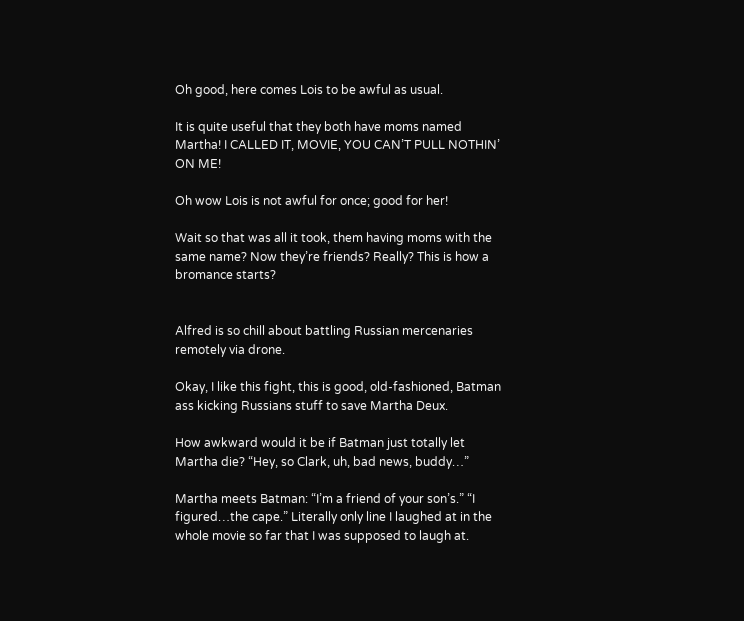Oh good, here comes Lois to be awful as usual.

It is quite useful that they both have moms named Martha! I CALLED IT, MOVIE, YOU CAN’T PULL NOTHIN’ ON ME!

Oh wow Lois is not awful for once; good for her!

Wait so that was all it took, them having moms with the same name? Now they’re friends? Really? This is how a bromance starts?


Alfred is so chill about battling Russian mercenaries remotely via drone.

Okay, I like this fight, this is good, old-fashioned, Batman ass kicking Russians stuff to save Martha Deux.

How awkward would it be if Batman just totally let Martha die? “Hey, so Clark, uh, bad news, buddy…”

Martha meets Batman: “I’m a friend of your son’s.” “I figured…the cape.” Literally only line I laughed at in the whole movie so far that I was supposed to laugh at.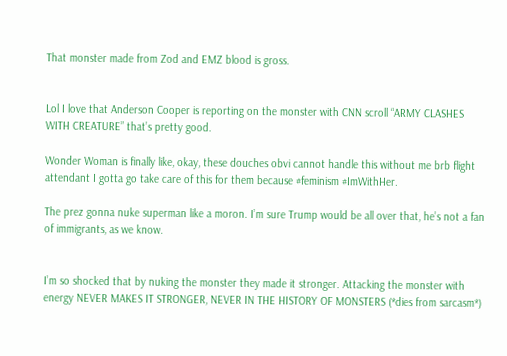That monster made from Zod and EMZ blood is gross.


Lol I love that Anderson Cooper is reporting on the monster with CNN scroll “ARMY CLASHES WITH CREATURE” that’s pretty good.

Wonder Woman is finally like, okay, these douches obvi cannot handle this without me brb flight attendant I gotta go take care of this for them because #feminism #ImWithHer.

The prez gonna nuke superman like a moron. I’m sure Trump would be all over that, he’s not a fan of immigrants, as we know.


I’m so shocked that by nuking the monster they made it stronger. Attacking the monster with energy NEVER MAKES IT STRONGER, NEVER IN THE HISTORY OF MONSTERS (*dies from sarcasm*)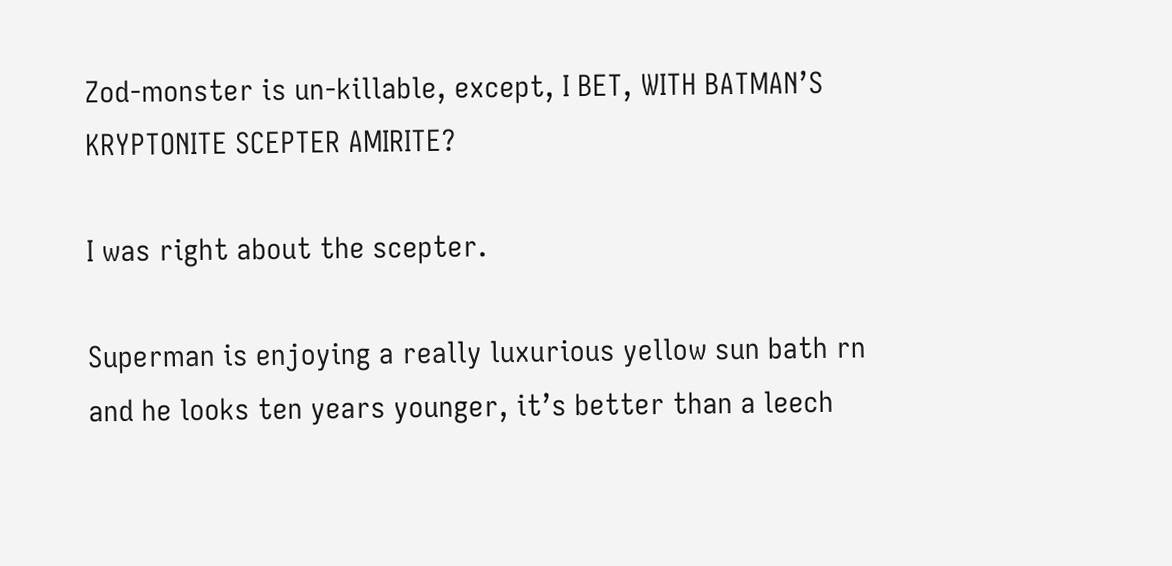Zod-monster is un-killable, except, I BET, WITH BATMAN’S KRYPTONITE SCEPTER AMIRITE?

I was right about the scepter.

Superman is enjoying a really luxurious yellow sun bath rn and he looks ten years younger, it’s better than a leech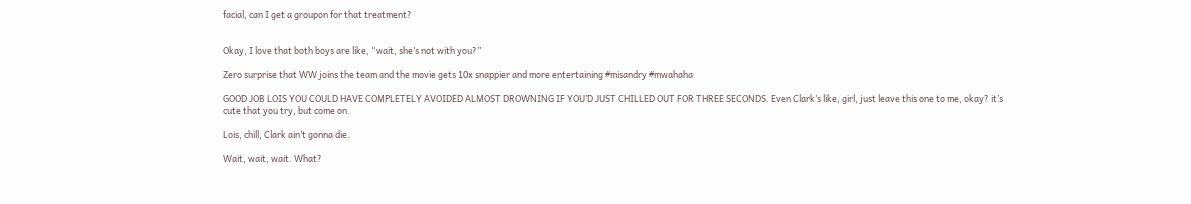facial, can I get a groupon for that treatment?


Okay, I love that both boys are like, “wait, she’s not with you?”

Zero surprise that WW joins the team and the movie gets 10x snappier and more entertaining #misandry #mwahaha

GOOD JOB LOIS YOU COULD HAVE COMPLETELY AVOIDED ALMOST DROWNING IF YOU’D JUST CHILLED OUT FOR THREE SECONDS. Even Clark’s like, girl, just leave this one to me, okay? it’s cute that you try, but come on.

Lois, chill, Clark ain’t gonna die.

Wait, wait, wait. What?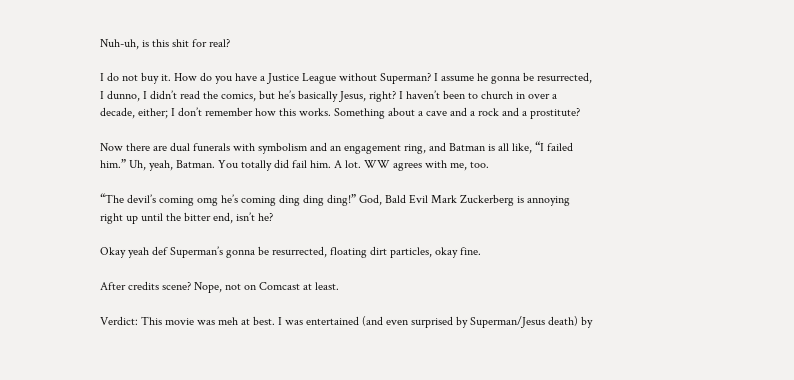Nuh-uh, is this shit for real?

I do not buy it. How do you have a Justice League without Superman? I assume he gonna be resurrected, I dunno, I didn’t read the comics, but he’s basically Jesus, right? I haven’t been to church in over a decade, either; I don’t remember how this works. Something about a cave and a rock and a prostitute?

Now there are dual funerals with symbolism and an engagement ring, and Batman is all like, “I failed him.” Uh, yeah, Batman. You totally did fail him. A lot. WW agrees with me, too.

“The devil’s coming omg he’s coming ding ding ding!” God, Bald Evil Mark Zuckerberg is annoying right up until the bitter end, isn’t he?

Okay yeah def Superman’s gonna be resurrected, floating dirt particles, okay fine.

After credits scene? Nope, not on Comcast at least.

Verdict: This movie was meh at best. I was entertained (and even surprised by Superman/Jesus death) by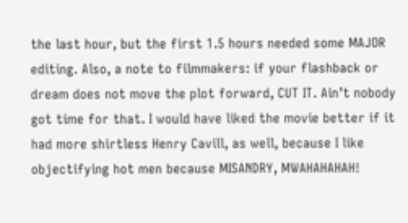the last hour, but the first 1.5 hours needed some MAJOR editing. Also, a note to filmmakers: if your flashback or dream does not move the plot forward, CUT IT. Ain’t nobody got time for that. I would have liked the movie better if it had more shirtless Henry Cavill, as well, because I like objectifying hot men because MISANDRY, MWAHAHAHAH!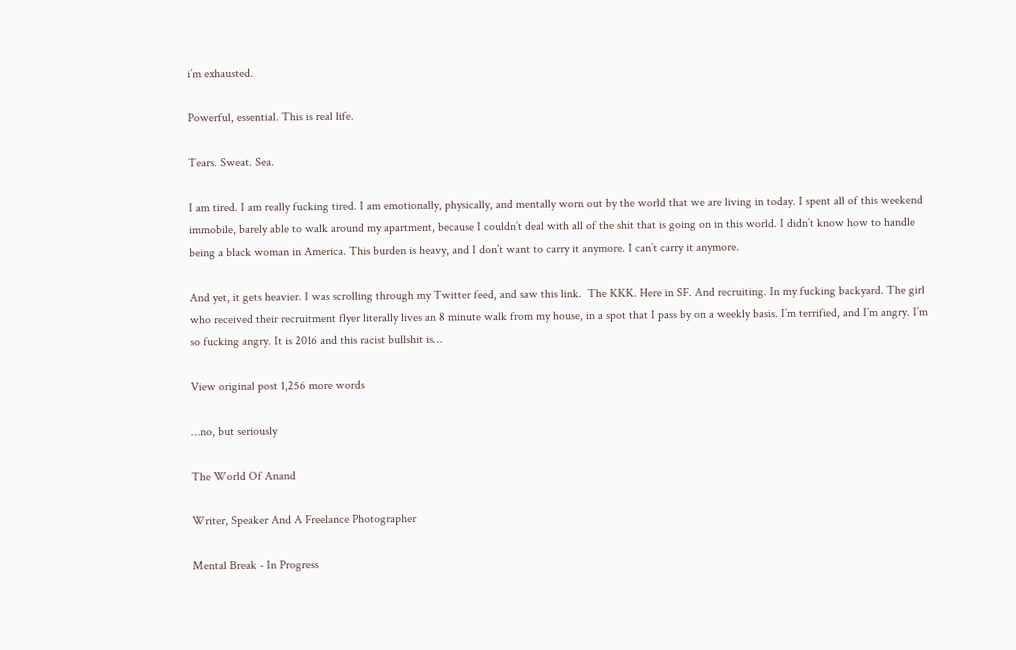i’m exhausted.

Powerful, essential. This is real life.

Tears. Sweat. Sea.

I am tired. I am really fucking tired. I am emotionally, physically, and mentally worn out by the world that we are living in today. I spent all of this weekend immobile, barely able to walk around my apartment, because I couldn’t deal with all of the shit that is going on in this world. I didn’t know how to handle being a black woman in America. This burden is heavy, and I don’t want to carry it anymore. I can’t carry it anymore.

And yet, it gets heavier. I was scrolling through my Twitter feed, and saw this link.  The KKK. Here in SF. And recruiting. In my fucking backyard. The girl who received their recruitment flyer literally lives an 8 minute walk from my house, in a spot that I pass by on a weekly basis. I’m terrified, and I’m angry. I’m so fucking angry. It is 2016 and this racist bullshit is…

View original post 1,256 more words

…no, but seriously

The World Of Anand

Writer, Speaker And A Freelance Photographer

Mental Break - In Progress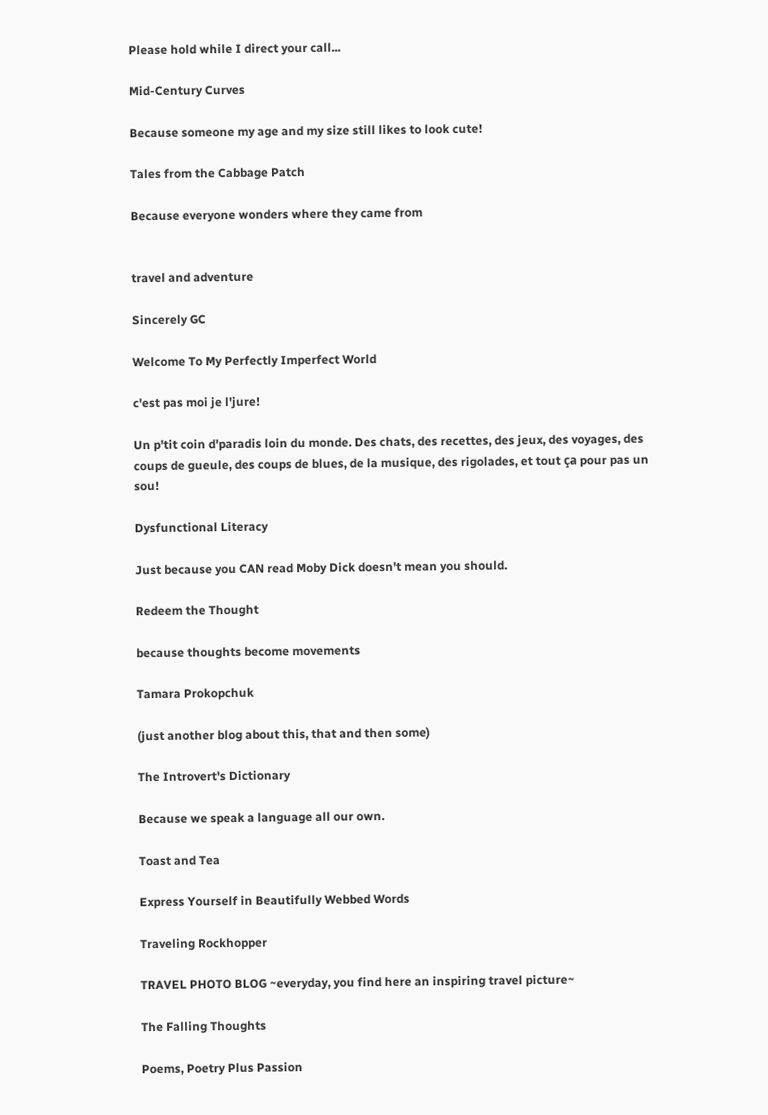Please hold while I direct your call...

Mid-Century Curves

Because someone my age and my size still likes to look cute!

Tales from the Cabbage Patch

Because everyone wonders where they came from


travel and adventure

Sincerely GC

Welcome To My Perfectly Imperfect World

c'est pas moi je l'jure!

Un p'tit coin d'paradis loin du monde. Des chats, des recettes, des jeux, des voyages, des coups de gueule, des coups de blues, de la musique, des rigolades, et tout ça pour pas un sou!

Dysfunctional Literacy

Just because you CAN read Moby Dick doesn't mean you should.

Redeem the Thought

because thoughts become movements

Tamara Prokopchuk

(just another blog about this, that and then some)

The Introvert's Dictionary

Because we speak a language all our own.

Toast and Tea

Express Yourself in Beautifully Webbed Words

Traveling Rockhopper

TRAVEL PHOTO BLOG ~everyday, you find here an inspiring travel picture~

The Falling Thoughts

Poems, Poetry Plus Passion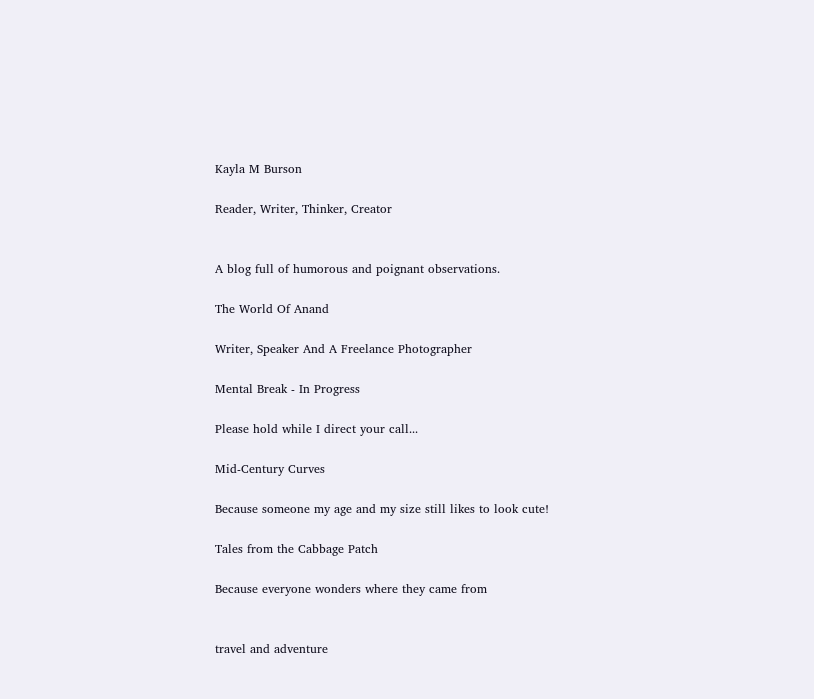Kayla M Burson

Reader, Writer, Thinker, Creator


A blog full of humorous and poignant observations.

The World Of Anand

Writer, Speaker And A Freelance Photographer

Mental Break - In Progress

Please hold while I direct your call...

Mid-Century Curves

Because someone my age and my size still likes to look cute!

Tales from the Cabbage Patch

Because everyone wonders where they came from


travel and adventure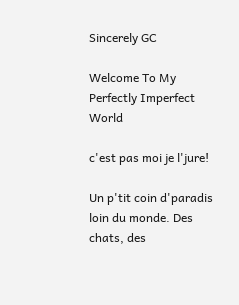Sincerely GC

Welcome To My Perfectly Imperfect World

c'est pas moi je l'jure!

Un p'tit coin d'paradis loin du monde. Des chats, des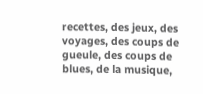recettes, des jeux, des voyages, des coups de gueule, des coups de blues, de la musique,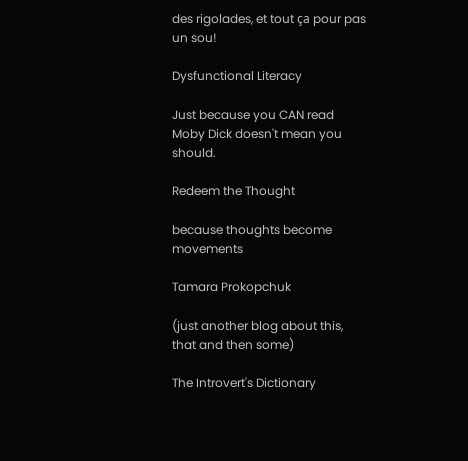des rigolades, et tout ça pour pas un sou!

Dysfunctional Literacy

Just because you CAN read Moby Dick doesn't mean you should.

Redeem the Thought

because thoughts become movements

Tamara Prokopchuk

(just another blog about this, that and then some)

The Introvert's Dictionary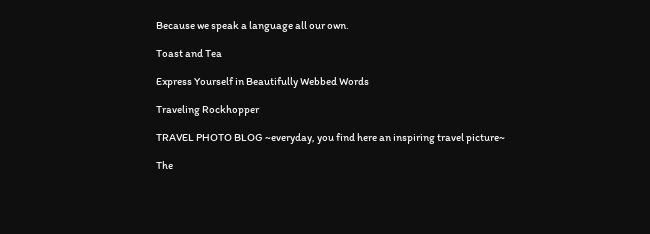Because we speak a language all our own.

Toast and Tea

Express Yourself in Beautifully Webbed Words

Traveling Rockhopper

TRAVEL PHOTO BLOG ~everyday, you find here an inspiring travel picture~

The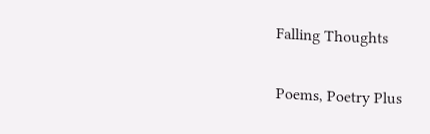Falling Thoughts

Poems, Poetry Plus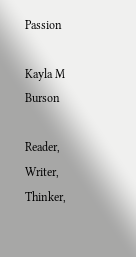Passion

Kayla M Burson

Reader, Writer, Thinker,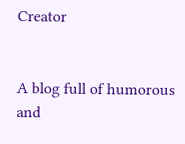Creator


A blog full of humorous and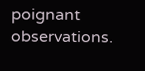poignant observations.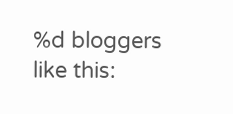%d bloggers like this: